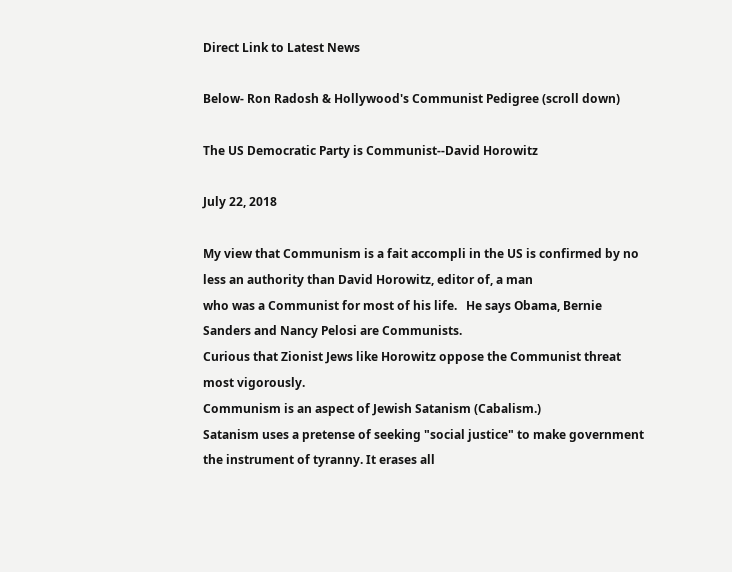Direct Link to Latest News

Below- Ron Radosh & Hollywood's Communist Pedigree (scroll down)

The US Democratic Party is Communist--David Horowitz

July 22, 2018

My view that Communism is a fait accompli in the US is confirmed by no
less an authority than David Horowitz, editor of, a man
who was a Communist for most of his life.   He says Obama, Bernie Sanders and Nancy Pelosi are Communists.
Curious that Zionist Jews like Horowitz oppose the Communist threat most vigorously.
Communism is an aspect of Jewish Satanism (Cabalism.)
Satanism uses a pretense of seeking "social justice" to make government the instrument of tyranny. It erases all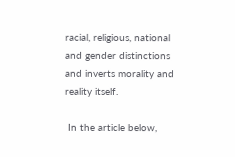racial, religious, national and gender distinctions and inverts morality and reality itself.

 In the article below,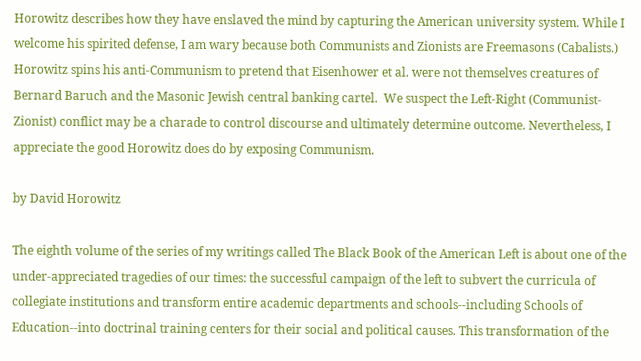Horowitz describes how they have enslaved the mind by capturing the American university system. While I welcome his spirited defense, I am wary because both Communists and Zionists are Freemasons (Cabalists.)  Horowitz spins his anti-Communism to pretend that Eisenhower et al. were not themselves creatures of Bernard Baruch and the Masonic Jewish central banking cartel.  We suspect the Left-Right (Communist-Zionist) conflict may be a charade to control discourse and ultimately determine outcome. Nevertheless, I appreciate the good Horowitz does do by exposing Communism.

by David Horowitz

The eighth volume of the series of my writings called The Black Book of the American Left is about one of the under-appreciated tragedies of our times: the successful campaign of the left to subvert the curricula of collegiate institutions and transform entire academic departments and schools--including Schools of Education--into doctrinal training centers for their social and political causes. This transformation of the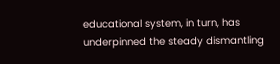educational system, in turn, has underpinned the steady dismantling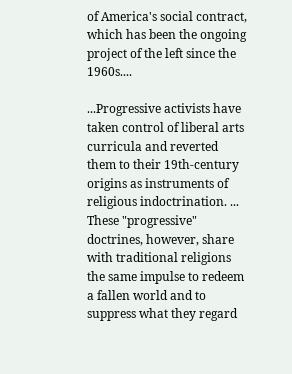of America's social contract, which has been the ongoing project of the left since the 1960s....

...Progressive activists have taken control of liberal arts curricula and reverted them to their 19th-century origins as instruments of religious indoctrination. ... These "progressive" doctrines, however, share with traditional religions the same impulse to redeem a fallen world and to suppress what they regard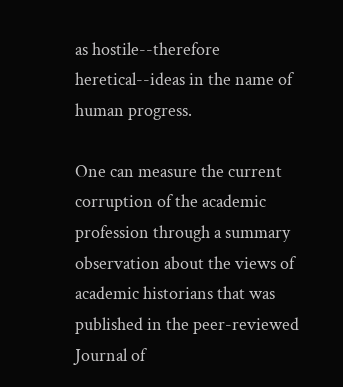as hostile--therefore heretical--ideas in the name of human progress.

One can measure the current corruption of the academic profession through a summary observation about the views of academic historians that was published in the peer-reviewed Journal of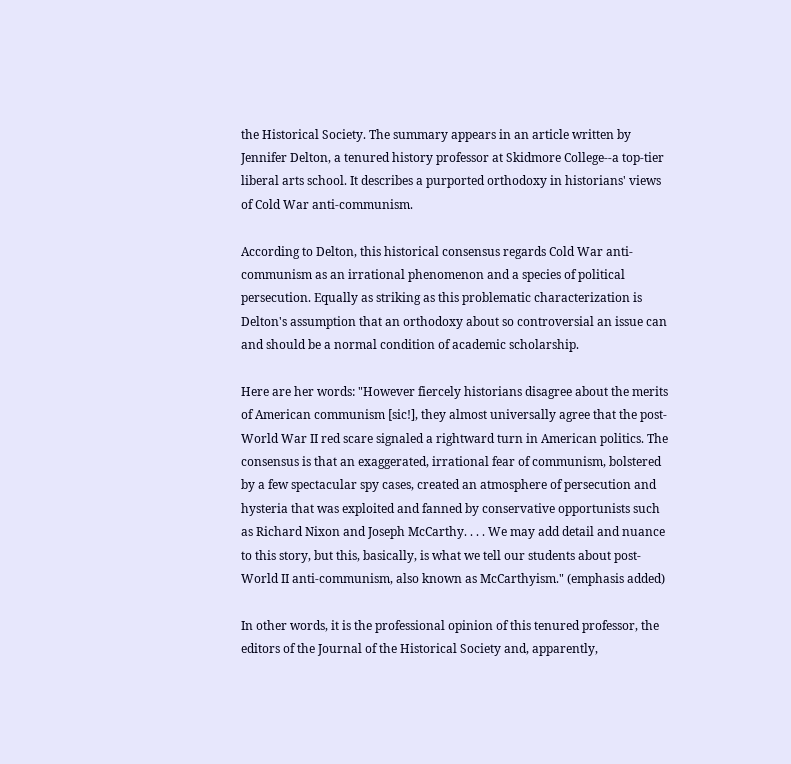the Historical Society. The summary appears in an article written by Jennifer Delton, a tenured history professor at Skidmore College--a top-tier liberal arts school. It describes a purported orthodoxy in historians' views of Cold War anti-communism.

According to Delton, this historical consensus regards Cold War anti-communism as an irrational phenomenon and a species of political persecution. Equally as striking as this problematic characterization is Delton's assumption that an orthodoxy about so controversial an issue can and should be a normal condition of academic scholarship.

Here are her words: "However fiercely historians disagree about the merits of American communism [sic!], they almost universally agree that the post-World War II red scare signaled a rightward turn in American politics. The consensus is that an exaggerated, irrational fear of communism, bolstered by a few spectacular spy cases, created an atmosphere of persecution and hysteria that was exploited and fanned by conservative opportunists such as Richard Nixon and Joseph McCarthy. . . . We may add detail and nuance to this story, but this, basically, is what we tell our students about post-World II anti-communism, also known as McCarthyism." (emphasis added)

In other words, it is the professional opinion of this tenured professor, the editors of the Journal of the Historical Society and, apparently,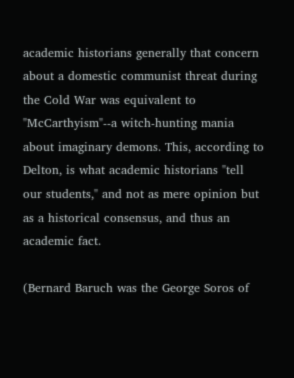academic historians generally that concern about a domestic communist threat during the Cold War was equivalent to "McCarthyism"--a witch-hunting mania about imaginary demons. This, according to Delton, is what academic historians "tell our students," and not as mere opinion but as a historical consensus, and thus an academic fact.

(Bernard Baruch was the George Soros of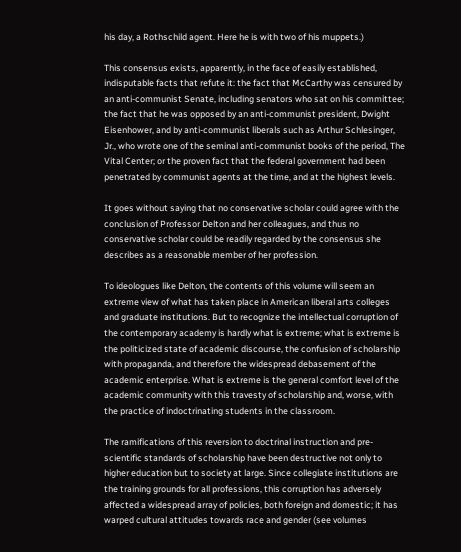his day, a Rothschild agent. Here he is with two of his muppets.)

This consensus exists, apparently, in the face of easily established, indisputable facts that refute it: the fact that McCarthy was censured by an anti-communist Senate, including senators who sat on his committee; the fact that he was opposed by an anti-communist president, Dwight Eisenhower, and by anti-communist liberals such as Arthur Schlesinger, Jr., who wrote one of the seminal anti-communist books of the period, The Vital Center; or the proven fact that the federal government had been penetrated by communist agents at the time, and at the highest levels.

It goes without saying that no conservative scholar could agree with the conclusion of Professor Delton and her colleagues, and thus no conservative scholar could be readily regarded by the consensus she describes as a reasonable member of her profession.

To ideologues like Delton, the contents of this volume will seem an extreme view of what has taken place in American liberal arts colleges and graduate institutions. But to recognize the intellectual corruption of the contemporary academy is hardly what is extreme; what is extreme is the politicized state of academic discourse, the confusion of scholarship with propaganda, and therefore the widespread debasement of the academic enterprise. What is extreme is the general comfort level of the academic community with this travesty of scholarship and, worse, with the practice of indoctrinating students in the classroom.

The ramifications of this reversion to doctrinal instruction and pre-scientific standards of scholarship have been destructive not only to higher education but to society at large. Since collegiate institutions are the training grounds for all professions, this corruption has adversely affected a widespread array of policies, both foreign and domestic; it has warped cultural attitudes towards race and gender (see volumes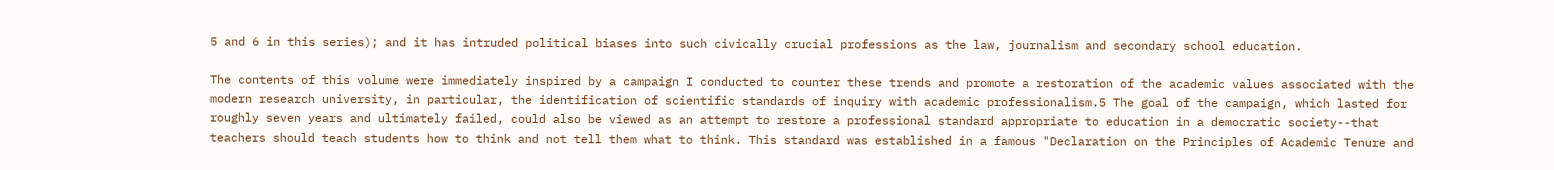5 and 6 in this series); and it has intruded political biases into such civically crucial professions as the law, journalism and secondary school education.

The contents of this volume were immediately inspired by a campaign I conducted to counter these trends and promote a restoration of the academic values associated with the modern research university, in particular, the identification of scientific standards of inquiry with academic professionalism.5 The goal of the campaign, which lasted for roughly seven years and ultimately failed, could also be viewed as an attempt to restore a professional standard appropriate to education in a democratic society--that teachers should teach students how to think and not tell them what to think. This standard was established in a famous "Declaration on the Principles of Academic Tenure and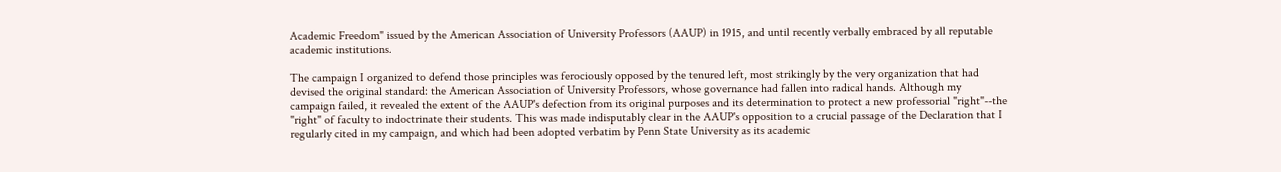Academic Freedom" issued by the American Association of University Professors (AAUP) in 1915, and until recently verbally embraced by all reputable academic institutions.

The campaign I organized to defend those principles was ferociously opposed by the tenured left, most strikingly by the very organization that had devised the original standard: the American Association of University Professors, whose governance had fallen into radical hands. Although my campaign failed, it revealed the extent of the AAUP's defection from its original purposes and its determination to protect a new professorial "right"--the "right" of faculty to indoctrinate their students. This was made indisputably clear in the AAUP's opposition to a crucial passage of the Declaration that I regularly cited in my campaign, and which had been adopted verbatim by Penn State University as its academic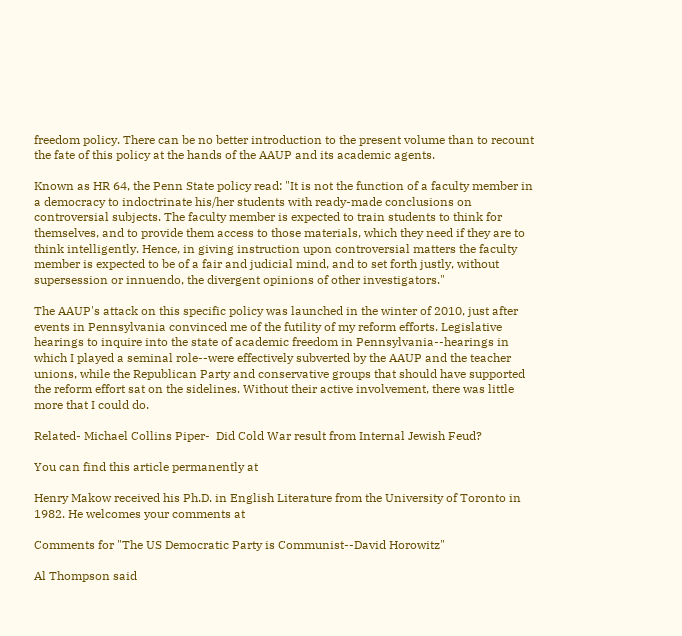freedom policy. There can be no better introduction to the present volume than to recount the fate of this policy at the hands of the AAUP and its academic agents.

Known as HR 64, the Penn State policy read: "It is not the function of a faculty member in a democracy to indoctrinate his/her students with ready-made conclusions on controversial subjects. The faculty member is expected to train students to think for themselves, and to provide them access to those materials, which they need if they are to think intelligently. Hence, in giving instruction upon controversial matters the faculty member is expected to be of a fair and judicial mind, and to set forth justly, without supersession or innuendo, the divergent opinions of other investigators."

The AAUP's attack on this specific policy was launched in the winter of 2010, just after events in Pennsylvania convinced me of the futility of my reform efforts. Legislative hearings to inquire into the state of academic freedom in Pennsylvania--hearings in which I played a seminal role--were effectively subverted by the AAUP and the teacher unions, while the Republican Party and conservative groups that should have supported the reform effort sat on the sidelines. Without their active involvement, there was little more that I could do.

Related- Michael Collins Piper-  Did Cold War result from Internal Jewish Feud?

You can find this article permanently at

Henry Makow received his Ph.D. in English Literature from the University of Toronto in 1982. He welcomes your comments at

Comments for "The US Democratic Party is Communist--David Horowitz"

Al Thompson said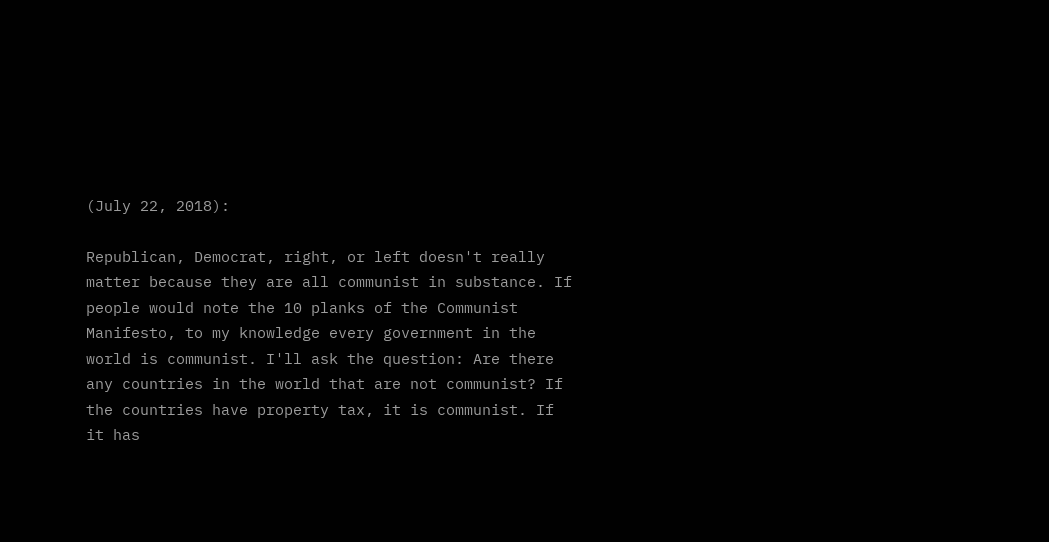(July 22, 2018):

Republican, Democrat, right, or left doesn't really matter because they are all communist in substance. If people would note the 10 planks of the Communist Manifesto, to my knowledge every government in the world is communist. I'll ask the question: Are there any countries in the world that are not communist? If the countries have property tax, it is communist. If it has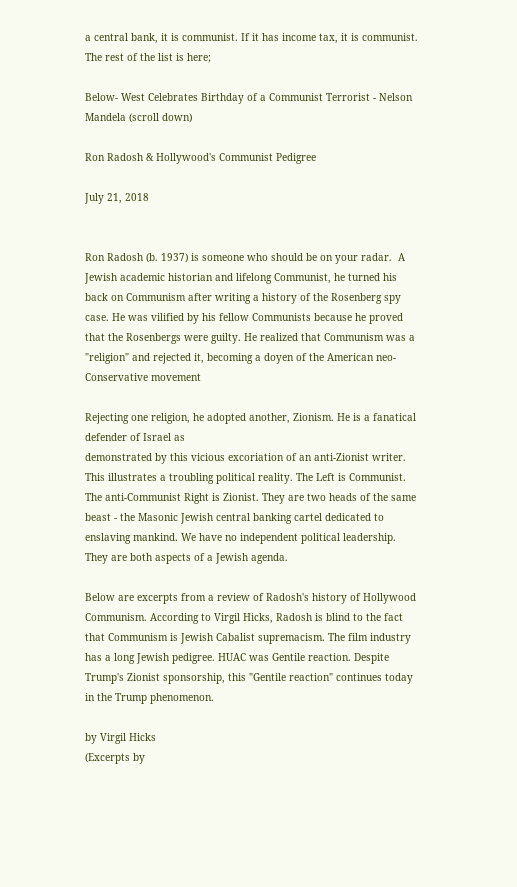a central bank, it is communist. If it has income tax, it is communist. The rest of the list is here;

Below- West Celebrates Birthday of a Communist Terrorist - Nelson Mandela (scroll down)

Ron Radosh & Hollywood's Communist Pedigree

July 21, 2018


Ron Radosh (b. 1937) is someone who should be on your radar.  A Jewish academic historian and lifelong Communist, he turned his back on Communism after writing a history of the Rosenberg spy case. He was vilified by his fellow Communists because he proved that the Rosenbergs were guilty. He realized that Communism was a "religion" and rejected it, becoming a doyen of the American neo-Conservative movement

Rejecting one religion, he adopted another, Zionism. He is a fanatical defender of Israel as
demonstrated by this vicious excoriation of an anti-Zionist writer.  This illustrates a troubling political reality. The Left is Communist. The anti-Communist Right is Zionist. They are two heads of the same beast - the Masonic Jewish central banking cartel dedicated to enslaving mankind. We have no independent political leadership. They are both aspects of a Jewish agenda.

Below are excerpts from a review of Radosh's history of Hollywood Communism. According to Virgil Hicks, Radosh is blind to the fact that Communism is Jewish Cabalist supremacism. The film industry has a long Jewish pedigree. HUAC was Gentile reaction. Despite Trump's Zionist sponsorship, this "Gentile reaction" continues today in the Trump phenomenon.

by Virgil Hicks
(Excerpts by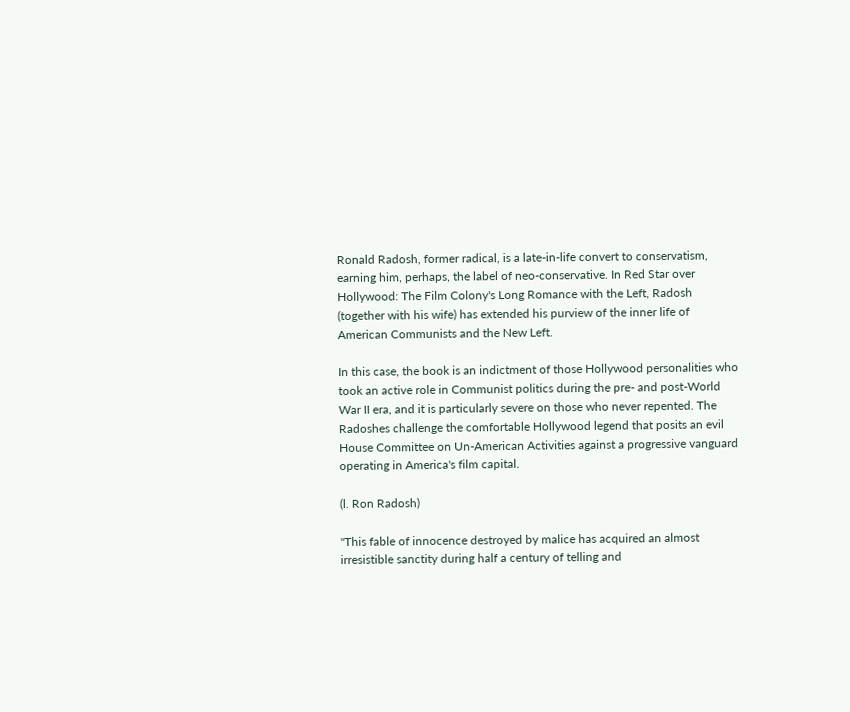Ronald Radosh, former radical, is a late-in-life convert to conservatism, earning him, perhaps, the label of neo-conservative. In Red Star over Hollywood: The Film Colony's Long Romance with the Left, Radosh (together with his wife) has extended his purview of the inner life of American Communists and the New Left.

In this case, the book is an indictment of those Hollywood personalities who took an active role in Communist politics during the pre- and post-World War II era, and it is particularly severe on those who never repented. The Radoshes challenge the comfortable Hollywood legend that posits an evil House Committee on Un-American Activities against a progressive vanguard operating in America's film capital.

(l. Ron Radosh)

"This fable of innocence destroyed by malice has acquired an almost irresistible sanctity during half a century of telling and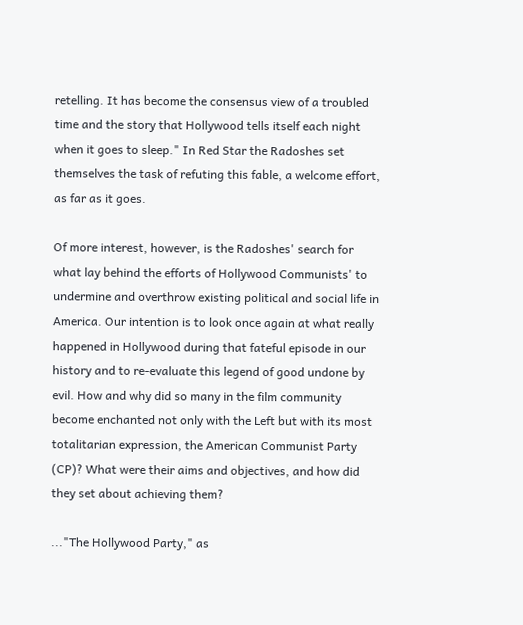retelling. It has become the consensus view of a troubled time and the story that Hollywood tells itself each night when it goes to sleep." In Red Star the Radoshes set themselves the task of refuting this fable, a welcome effort, as far as it goes.

Of more interest, however, is the Radoshes' search for what lay behind the efforts of Hollywood Communists' to undermine and overthrow existing political and social life in America. Our intention is to look once again at what really happened in Hollywood during that fateful episode in our history and to re-evaluate this legend of good undone by evil. How and why did so many in the film community become enchanted not only with the Left but with its most totalitarian expression, the American Communist Party (CP)? What were their aims and objectives, and how did they set about achieving them?

..."The Hollywood Party," as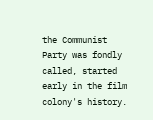the Communist Party was fondly called, started early in the film colony's history.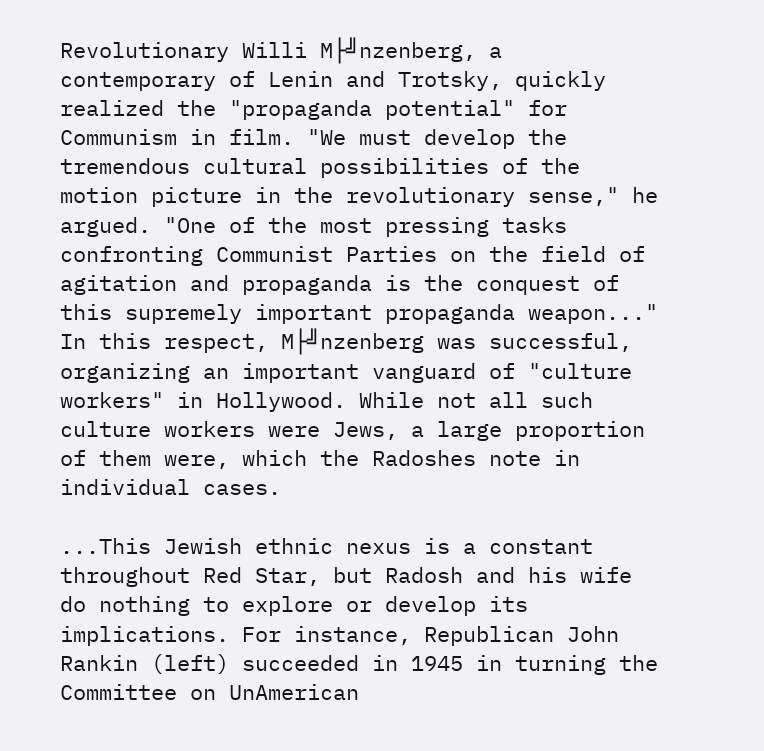Revolutionary Willi M├╝nzenberg, a contemporary of Lenin and Trotsky, quickly realized the "propaganda potential" for Communism in film. "We must develop the tremendous cultural possibilities of the motion picture in the revolutionary sense," he argued. "One of the most pressing tasks confronting Communist Parties on the field of agitation and propaganda is the conquest of this supremely important propaganda weapon..." In this respect, M├╝nzenberg was successful, organizing an important vanguard of "culture workers" in Hollywood. While not all such culture workers were Jews, a large proportion of them were, which the Radoshes note in individual cases.

...This Jewish ethnic nexus is a constant throughout Red Star, but Radosh and his wife do nothing to explore or develop its implications. For instance, Republican John Rankin (left) succeeded in 1945 in turning the Committee on UnAmerican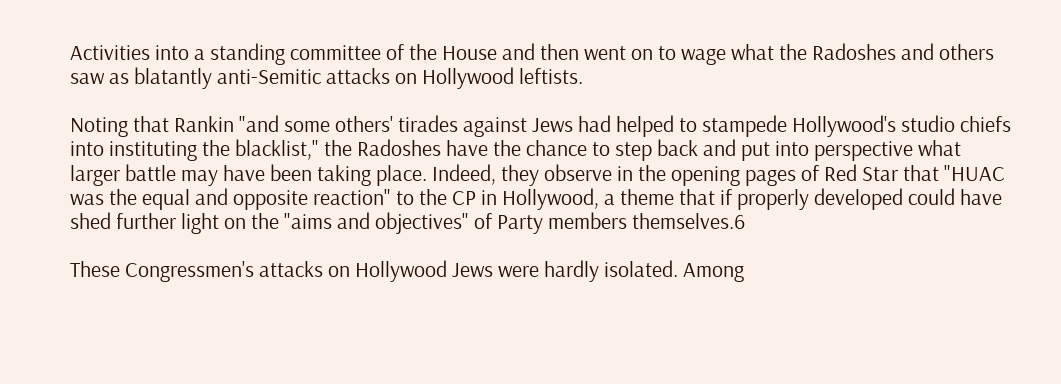Activities into a standing committee of the House and then went on to wage what the Radoshes and others saw as blatantly anti-Semitic attacks on Hollywood leftists.

Noting that Rankin "and some others' tirades against Jews had helped to stampede Hollywood's studio chiefs into instituting the blacklist," the Radoshes have the chance to step back and put into perspective what larger battle may have been taking place. Indeed, they observe in the opening pages of Red Star that "HUAC was the equal and opposite reaction" to the CP in Hollywood, a theme that if properly developed could have shed further light on the "aims and objectives" of Party members themselves.6

These Congressmen's attacks on Hollywood Jews were hardly isolated. Among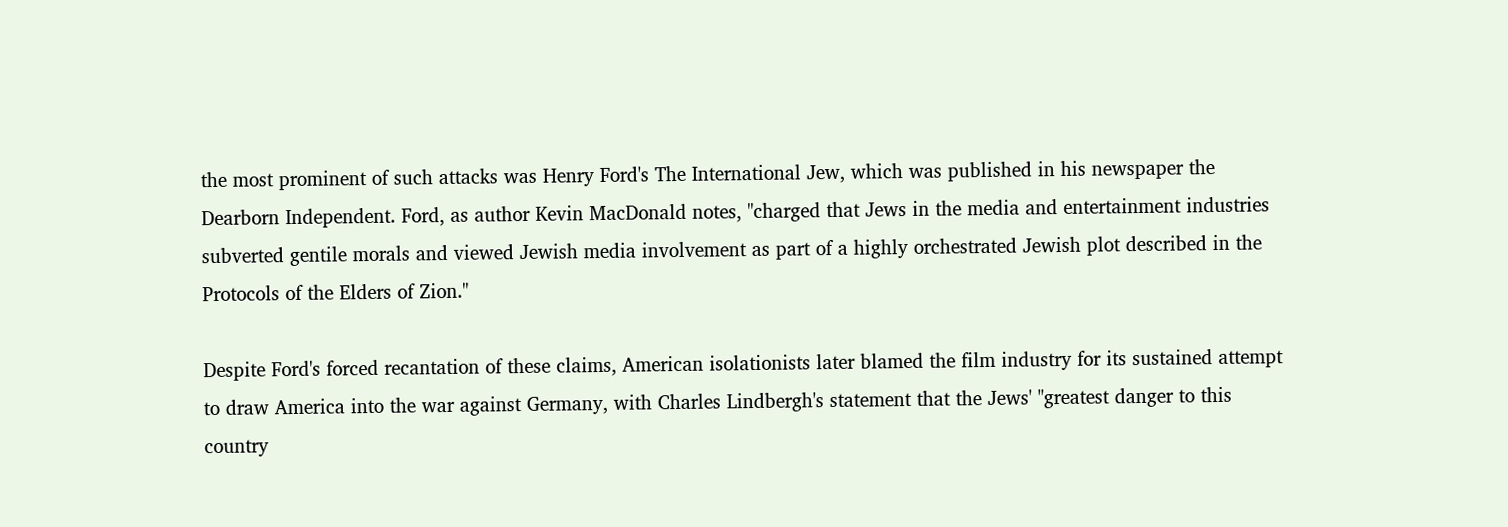the most prominent of such attacks was Henry Ford's The International Jew, which was published in his newspaper the Dearborn Independent. Ford, as author Kevin MacDonald notes, "charged that Jews in the media and entertainment industries subverted gentile morals and viewed Jewish media involvement as part of a highly orchestrated Jewish plot described in the Protocols of the Elders of Zion."

Despite Ford's forced recantation of these claims, American isolationists later blamed the film industry for its sustained attempt to draw America into the war against Germany, with Charles Lindbergh's statement that the Jews' "greatest danger to this country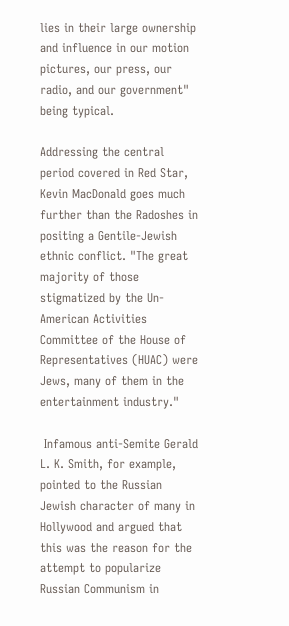lies in their large ownership and influence in our motion pictures, our press, our radio, and our government" being typical.

Addressing the central period covered in Red Star, Kevin MacDonald goes much further than the Radoshes in positing a Gentile-Jewish ethnic conflict. "The great majority of those stigmatized by the Un-American Activities Committee of the House of Representatives (HUAC) were Jews, many of them in the entertainment industry."

 Infamous anti-Semite Gerald L. K. Smith, for example, pointed to the Russian Jewish character of many in Hollywood and argued that this was the reason for the attempt to popularize Russian Communism in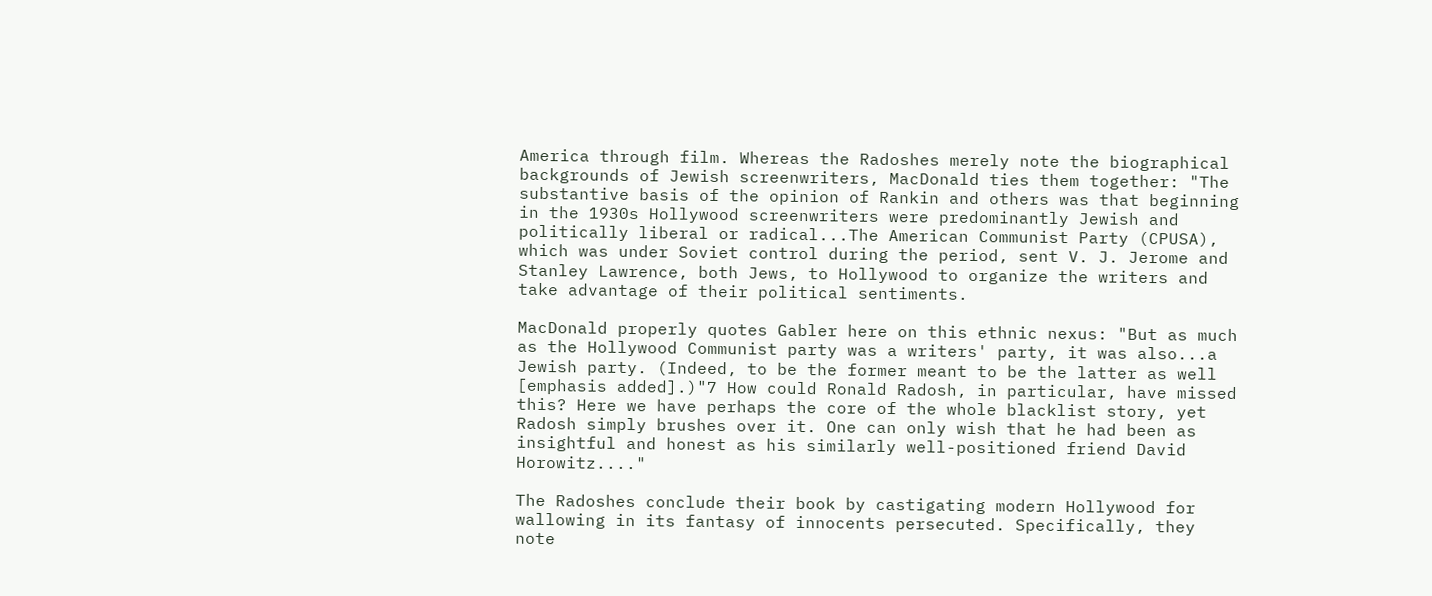America through film. Whereas the Radoshes merely note the biographical backgrounds of Jewish screenwriters, MacDonald ties them together: "The substantive basis of the opinion of Rankin and others was that beginning in the 1930s Hollywood screenwriters were predominantly Jewish and politically liberal or radical...The American Communist Party (CPUSA), which was under Soviet control during the period, sent V. J. Jerome and Stanley Lawrence, both Jews, to Hollywood to organize the writers and take advantage of their political sentiments.

MacDonald properly quotes Gabler here on this ethnic nexus: "But as much as the Hollywood Communist party was a writers' party, it was also...a Jewish party. (Indeed, to be the former meant to be the latter as well [emphasis added].)"7 How could Ronald Radosh, in particular, have missed this? Here we have perhaps the core of the whole blacklist story, yet Radosh simply brushes over it. One can only wish that he had been as insightful and honest as his similarly well-positioned friend David Horowitz...."

The Radoshes conclude their book by castigating modern Hollywood for wallowing in its fantasy of innocents persecuted. Specifically, they note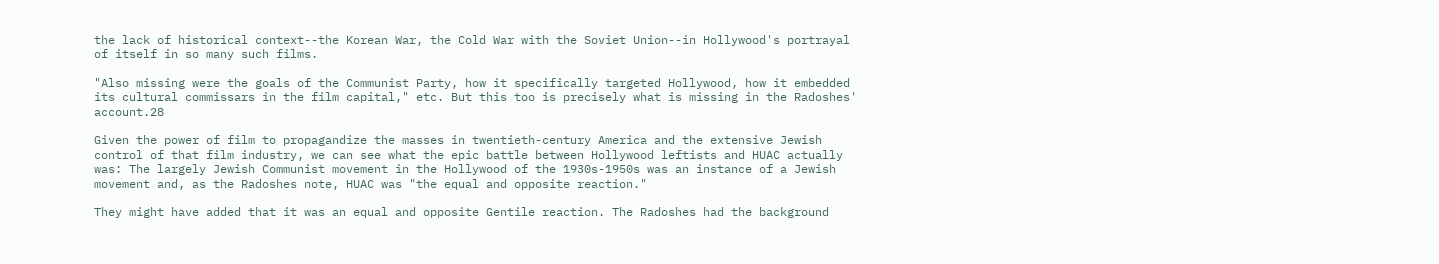the lack of historical context--the Korean War, the Cold War with the Soviet Union--in Hollywood's portrayal of itself in so many such films.

"Also missing were the goals of the Communist Party, how it specifically targeted Hollywood, how it embedded its cultural commissars in the film capital," etc. But this too is precisely what is missing in the Radoshes' account.28

Given the power of film to propagandize the masses in twentieth-century America and the extensive Jewish control of that film industry, we can see what the epic battle between Hollywood leftists and HUAC actually was: The largely Jewish Communist movement in the Hollywood of the 1930s-1950s was an instance of a Jewish movement and, as the Radoshes note, HUAC was "the equal and opposite reaction."

They might have added that it was an equal and opposite Gentile reaction. The Radoshes had the background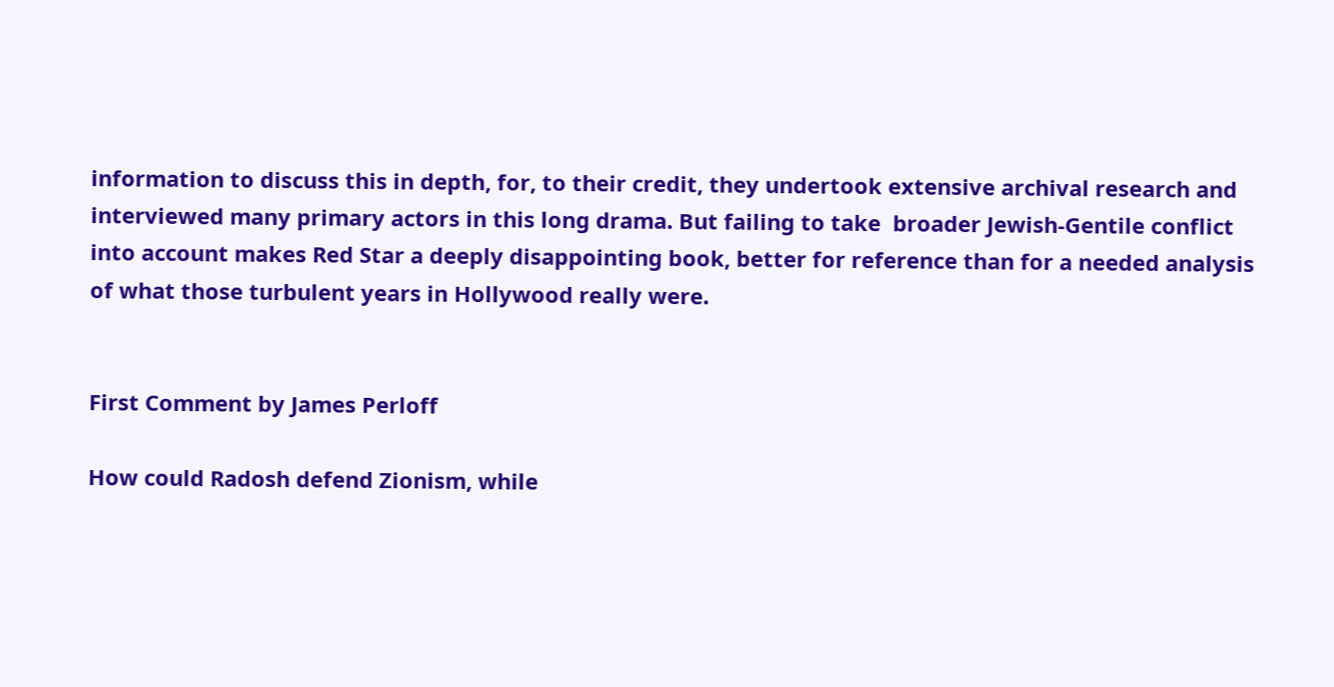information to discuss this in depth, for, to their credit, they undertook extensive archival research and interviewed many primary actors in this long drama. But failing to take  broader Jewish-Gentile conflict into account makes Red Star a deeply disappointing book, better for reference than for a needed analysis of what those turbulent years in Hollywood really were.


First Comment by James Perloff

How could Radosh defend Zionism, while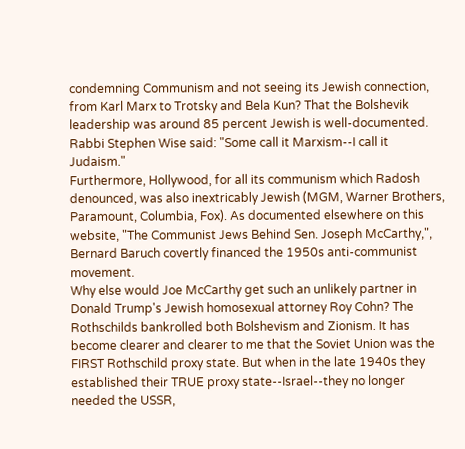condemning Communism and not seeing its Jewish connection, from Karl Marx to Trotsky and Bela Kun? That the Bolshevik leadership was around 85 percent Jewish is well-documented. Rabbi Stephen Wise said: "Some call it Marxism--I call it Judaism."
Furthermore, Hollywood, for all its communism which Radosh denounced, was also inextricably Jewish (MGM, Warner Brothers, Paramount, Columbia, Fox). As documented elsewhere on this website, "The Communist Jews Behind Sen. Joseph McCarthy,", Bernard Baruch covertly financed the 1950s anti-communist movement.
Why else would Joe McCarthy get such an unlikely partner in Donald Trump's Jewish homosexual attorney Roy Cohn? The Rothschilds bankrolled both Bolshevism and Zionism. It has become clearer and clearer to me that the Soviet Union was the FIRST Rothschild proxy state. But when in the late 1940s they established their TRUE proxy state--Israel--they no longer needed the USSR,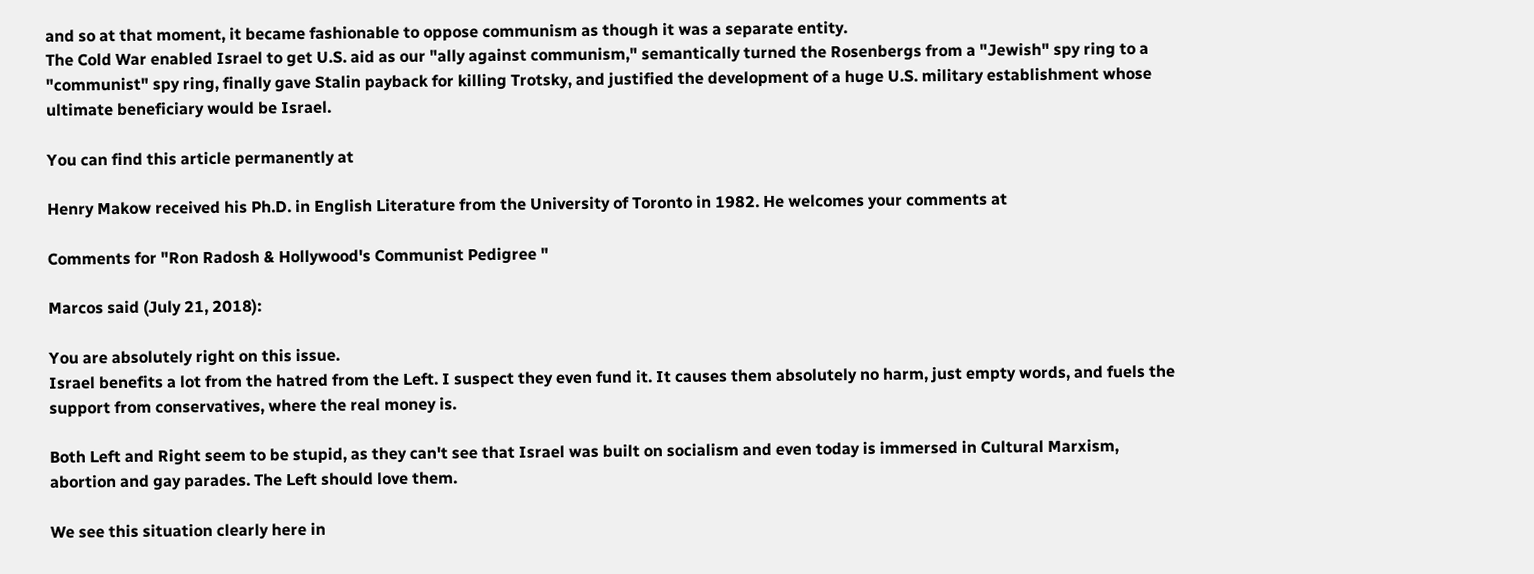and so at that moment, it became fashionable to oppose communism as though it was a separate entity.
The Cold War enabled Israel to get U.S. aid as our "ally against communism," semantically turned the Rosenbergs from a "Jewish" spy ring to a "communist" spy ring, finally gave Stalin payback for killing Trotsky, and justified the development of a huge U.S. military establishment whose ultimate beneficiary would be Israel.

You can find this article permanently at

Henry Makow received his Ph.D. in English Literature from the University of Toronto in 1982. He welcomes your comments at

Comments for "Ron Radosh & Hollywood's Communist Pedigree "

Marcos said (July 21, 2018):

You are absolutely right on this issue.
Israel benefits a lot from the hatred from the Left. I suspect they even fund it. It causes them absolutely no harm, just empty words, and fuels the support from conservatives, where the real money is.

Both Left and Right seem to be stupid, as they can't see that Israel was built on socialism and even today is immersed in Cultural Marxism, abortion and gay parades. The Left should love them.

We see this situation clearly here in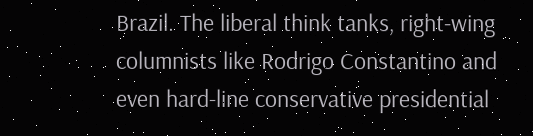Brazil. The liberal think tanks, right-wing columnists like Rodrigo Constantino and even hard-line conservative presidential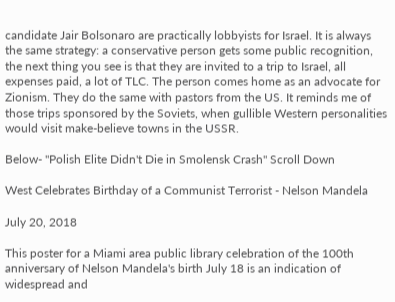candidate Jair Bolsonaro are practically lobbyists for Israel. It is always the same strategy: a conservative person gets some public recognition, the next thing you see is that they are invited to a trip to Israel, all expenses paid, a lot of TLC. The person comes home as an advocate for Zionism. They do the same with pastors from the US. It reminds me of those trips sponsored by the Soviets, when gullible Western personalities would visit make-believe towns in the USSR.

Below- "Polish Elite Didn't Die in Smolensk Crash" Scroll Down

West Celebrates Birthday of a Communist Terrorist - Nelson Mandela

July 20, 2018

This poster for a Miami area public library celebration of the 100th anniversary of Nelson Mandela's birth July 18 is an indication of widespread and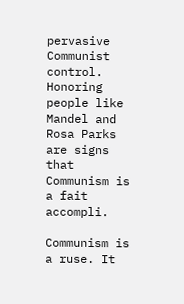pervasive Communist control. Honoring people like Mandel and Rosa Parks are signs that Communism is a fait accompli.

Communism is a ruse. It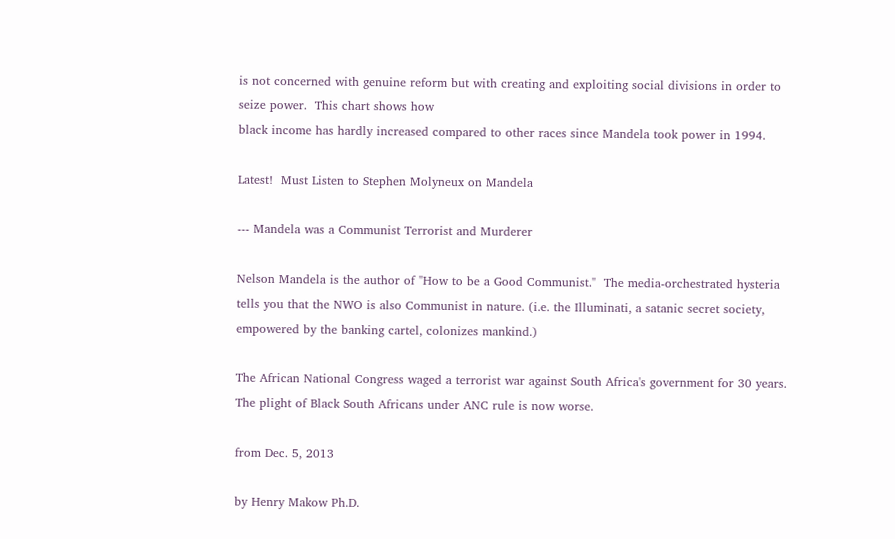is not concerned with genuine reform but with creating and exploiting social divisions in order to seize power.  This chart shows how
black income has hardly increased compared to other races since Mandela took power in 1994.

Latest!  Must Listen to Stephen Molyneux on Mandela

--- Mandela was a Communist Terrorist and Murderer

Nelson Mandela is the author of "How to be a Good Communist."  The media-orchestrated hysteria tells you that the NWO is also Communist in nature. (i.e. the Illuminati, a satanic secret society, empowered by the banking cartel, colonizes mankind.)

The African National Congress waged a terrorist war against South Africa's government for 30 years. The plight of Black South Africans under ANC rule is now worse.

from Dec. 5, 2013

by Henry Makow Ph.D.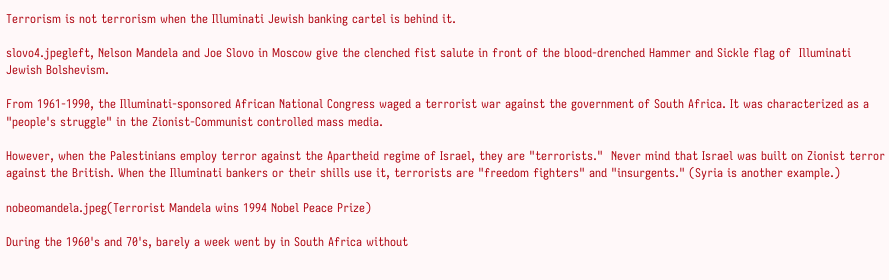Terrorism is not terrorism when the Illuminati Jewish banking cartel is behind it.

slovo4.jpegleft, Nelson Mandela and Joe Slovo in Moscow give the clenched fist salute in front of the blood-drenched Hammer and Sickle flag of  Illuminati Jewish Bolshevism.

From 1961-1990, the Illuminati-sponsored African National Congress waged a terrorist war against the government of South Africa. It was characterized as a "people's struggle" in the Zionist-Communist controlled mass media.

However, when the Palestinians employ terror against the Apartheid regime of Israel, they are "terrorists."  Never mind that Israel was built on Zionist terror against the British. When the Illuminati bankers or their shills use it, terrorists are "freedom fighters" and "insurgents." (Syria is another example.)

nobeomandela.jpeg(Terrorist Mandela wins 1994 Nobel Peace Prize)

During the 1960's and 70's, barely a week went by in South Africa without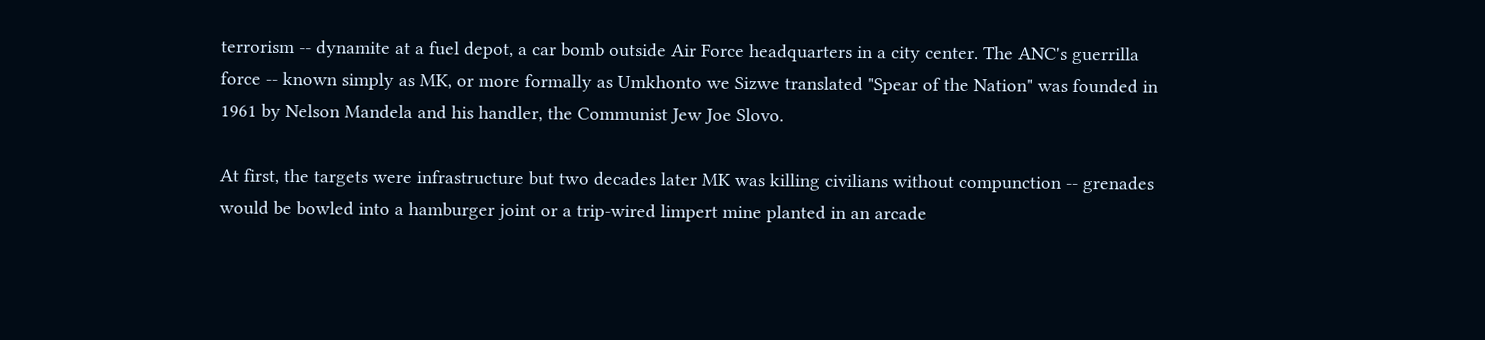terrorism -- dynamite at a fuel depot, a car bomb outside Air Force headquarters in a city center. The ANC's guerrilla force -- known simply as MK, or more formally as Umkhonto we Sizwe translated "Spear of the Nation" was founded in 1961 by Nelson Mandela and his handler, the Communist Jew Joe Slovo.

At first, the targets were infrastructure but two decades later MK was killing civilians without compunction -- grenades would be bowled into a hamburger joint or a trip-wired limpert mine planted in an arcade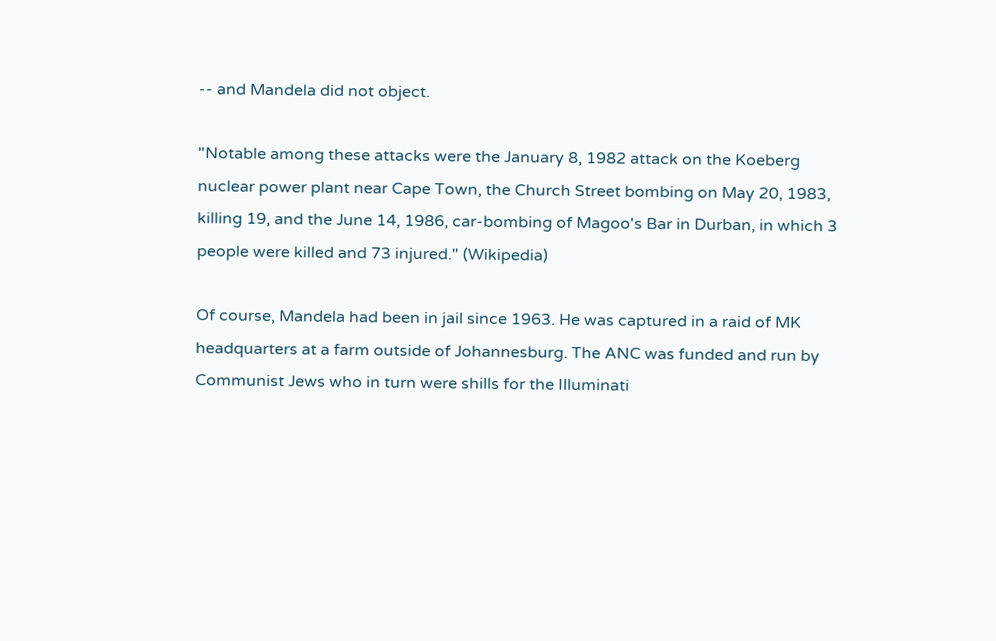-- and Mandela did not object.

"Notable among these attacks were the January 8, 1982 attack on the Koeberg nuclear power plant near Cape Town, the Church Street bombing on May 20, 1983, killing 19, and the June 14, 1986, car-bombing of Magoo's Bar in Durban, in which 3 people were killed and 73 injured." (Wikipedia)

Of course, Mandela had been in jail since 1963. He was captured in a raid of MK headquarters at a farm outside of Johannesburg. The ANC was funded and run by Communist Jews who in turn were shills for the Illuminati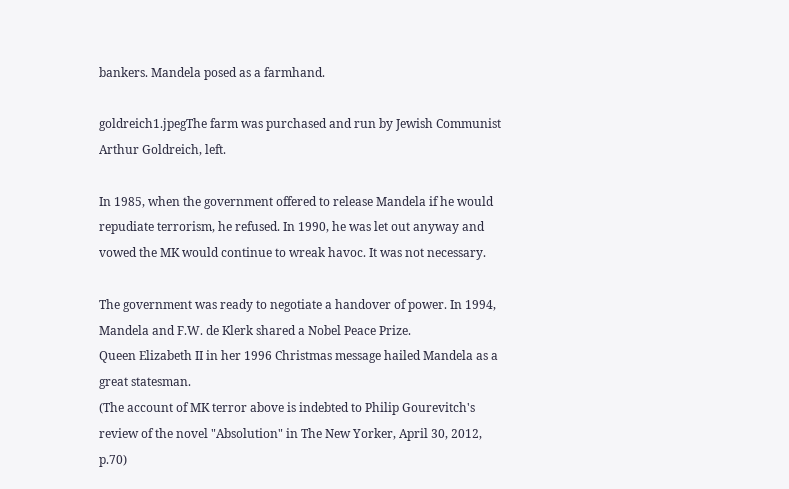bankers. Mandela posed as a farmhand.

goldreich1.jpegThe farm was purchased and run by Jewish Communist Arthur Goldreich, left.

In 1985, when the government offered to release Mandela if he would repudiate terrorism, he refused. In 1990, he was let out anyway and vowed the MK would continue to wreak havoc. It was not necessary.

The government was ready to negotiate a handover of power. In 1994, Mandela and F.W. de Klerk shared a Nobel Peace Prize.
Queen Elizabeth II in her 1996 Christmas message hailed Mandela as a great statesman.
(The account of MK terror above is indebted to Philip Gourevitch's review of the novel "Absolution" in The New Yorker, April 30, 2012, p.70)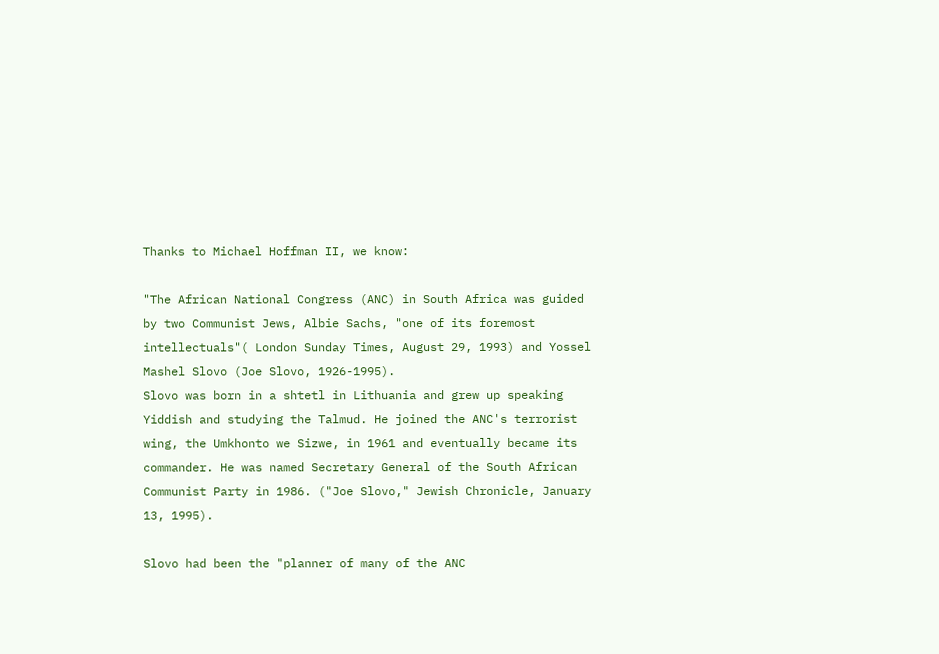Thanks to Michael Hoffman II, we know:

"The African National Congress (ANC) in South Africa was guided by two Communist Jews, Albie Sachs, "one of its foremost intellectuals"( London Sunday Times, August 29, 1993) and Yossel Mashel Slovo (Joe Slovo, 1926-1995).
Slovo was born in a shtetl in Lithuania and grew up speaking Yiddish and studying the Talmud. He joined the ANC's terrorist wing, the Umkhonto we Sizwe, in 1961 and eventually became its commander. He was named Secretary General of the South African Communist Party in 1986. ("Joe Slovo," Jewish Chronicle, January 13, 1995).

Slovo had been the "planner of many of the ANC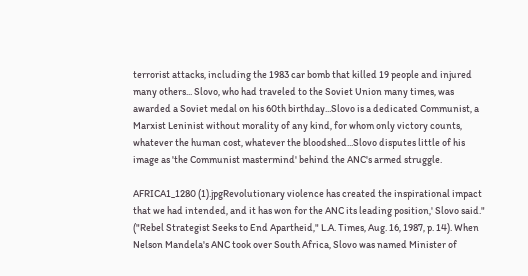terrorist attacks, including the 1983 car bomb that killed 19 people and injured many others... Slovo, who had traveled to the Soviet Union many times, was awarded a Soviet medal on his 60th birthday...Slovo is a dedicated Communist, a Marxist Leninist without morality of any kind, for whom only victory counts, whatever the human cost, whatever the bloodshed...Slovo disputes little of his image as 'the Communist mastermind' behind the ANC's armed struggle.

AFRICA1_1280 (1).jpgRevolutionary violence has created the inspirational impact that we had intended, and it has won for the ANC its leading position,' Slovo said." ("Rebel Strategist Seeks to End Apartheid," L.A. Times, Aug. 16, 1987, p. 14). When Nelson Mandela's ANC took over South Africa, Slovo was named Minister of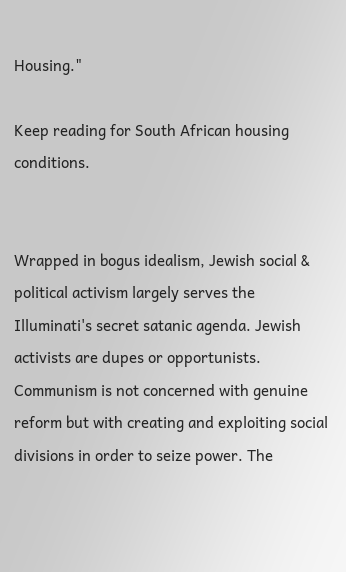Housing."

Keep reading for South African housing conditions.


Wrapped in bogus idealism, Jewish social & political activism largely serves the Illuminati's secret satanic agenda. Jewish activists are dupes or opportunists. Communism is not concerned with genuine reform but with creating and exploiting social divisions in order to seize power. The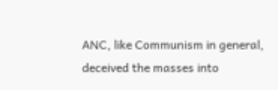ANC, like Communism in general, deceived the masses into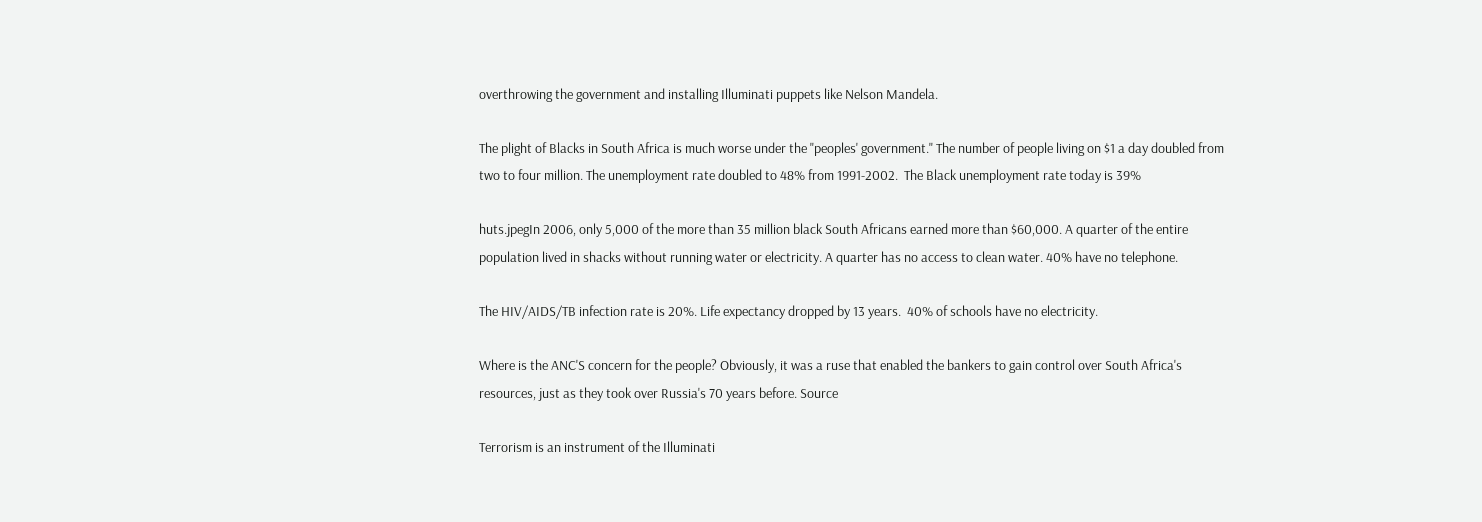overthrowing the government and installing Illuminati puppets like Nelson Mandela.

The plight of Blacks in South Africa is much worse under the "peoples' government." The number of people living on $1 a day doubled from two to four million. The unemployment rate doubled to 48% from 1991-2002.  The Black unemployment rate today is 39%

huts.jpegIn 2006, only 5,000 of the more than 35 million black South Africans earned more than $60,000. A quarter of the entire population lived in shacks without running water or electricity. A quarter has no access to clean water. 40% have no telephone.

The HIV/AIDS/TB infection rate is 20%. Life expectancy dropped by 13 years.  40% of schools have no electricity.

Where is the ANC'S concern for the people? Obviously, it was a ruse that enabled the bankers to gain control over South Africa's resources, just as they took over Russia's 70 years before. Source

Terrorism is an instrument of the Illuminati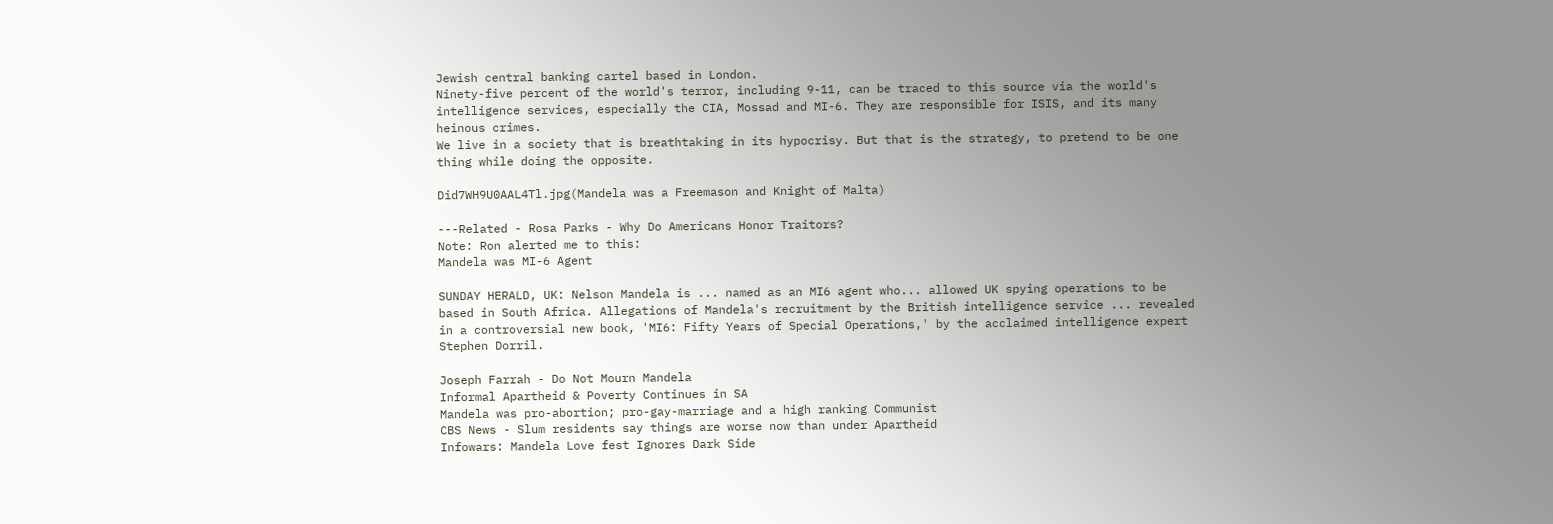Jewish central banking cartel based in London.
Ninety-five percent of the world's terror, including 9-11, can be traced to this source via the world's intelligence services, especially the CIA, Mossad and MI-6. They are responsible for ISIS, and its many heinous crimes.
We live in a society that is breathtaking in its hypocrisy. But that is the strategy, to pretend to be one thing while doing the opposite.

Did7WH9U0AAL4Tl.jpg(Mandela was a Freemason and Knight of Malta)

---Related - Rosa Parks - Why Do Americans Honor Traitors?
Note: Ron alerted me to this:
Mandela was MI-6 Agent

SUNDAY HERALD, UK: Nelson Mandela is ... named as an MI6 agent who... allowed UK spying operations to be based in South Africa. Allegations of Mandela's recruitment by the British intelligence service ... revealed in a controversial new book, 'MI6: Fifty Years of Special Operations,' by the acclaimed intelligence expert Stephen Dorril.

Joseph Farrah - Do Not Mourn Mandela
Informal Apartheid & Poverty Continues in SA
Mandela was pro-abortion; pro-gay-marriage and a high ranking Communist
CBS News - Slum residents say things are worse now than under Apartheid
Infowars: Mandela Love fest Ignores Dark Side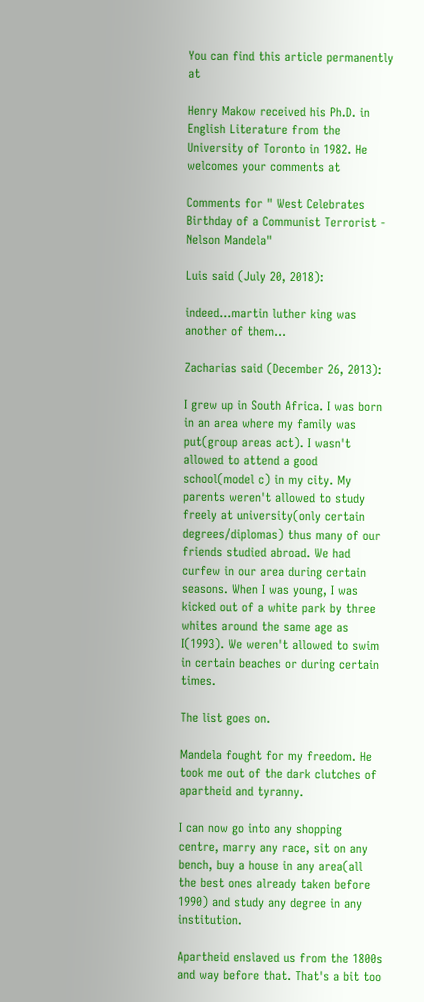You can find this article permanently at

Henry Makow received his Ph.D. in English Literature from the University of Toronto in 1982. He welcomes your comments at

Comments for " West Celebrates Birthday of a Communist Terrorist - Nelson Mandela"

Luis said (July 20, 2018):

indeed...martin luther king was another of them...

Zacharias said (December 26, 2013):

I grew up in South Africa. I was born in an area where my family was put(group areas act). I wasn't allowed to attend a good school(model c) in my city. My parents weren't allowed to study freely at university(only certain degrees/diplomas) thus many of our friends studied abroad. We had curfew in our area during certain seasons. When I was young, I was kicked out of a white park by three whites around the same age as I(1993). We weren't allowed to swim in certain beaches or during certain times.

The list goes on.

Mandela fought for my freedom. He took me out of the dark clutches of apartheid and tyranny.

I can now go into any shopping centre, marry any race, sit on any bench, buy a house in any area(all the best ones already taken before 1990) and study any degree in any institution.

Apartheid enslaved us from the 1800s and way before that. That's a bit too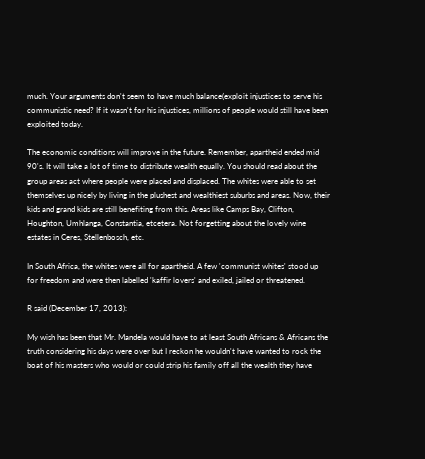much. Your arguments don't seem to have much balance(exploit injustices to serve his communistic need? If it wasn't for his injustices, millions of people would still have been exploited today.

The economic conditions will improve in the future. Remember, apartheid ended mid 90's. It will take a lot of time to distribute wealth equally. You should read about the group areas act where people were placed and displaced. The whites were able to set themselves up nicely by living in the plushest and wealthiest suburbs and areas. Now, their kids and grand kids are still benefiting from this. Areas like Camps Bay, Clifton, Houghton, Umhlanga, Constantia, etcetera. Not forgetting about the lovely wine estates in Ceres, Stellenbosch, etc.

In South Africa, the whites were all for apartheid. A few 'communist whites' stood up for freedom and were then labelled 'kaffir lovers' and exiled, jailed or threatened.

R said (December 17, 2013):

My wish has been that Mr. Mandela would have to at least South Africans & Africans the truth considering his days were over but I reckon he wouldn't have wanted to rock the boat of his masters who would or could strip his family off all the wealth they have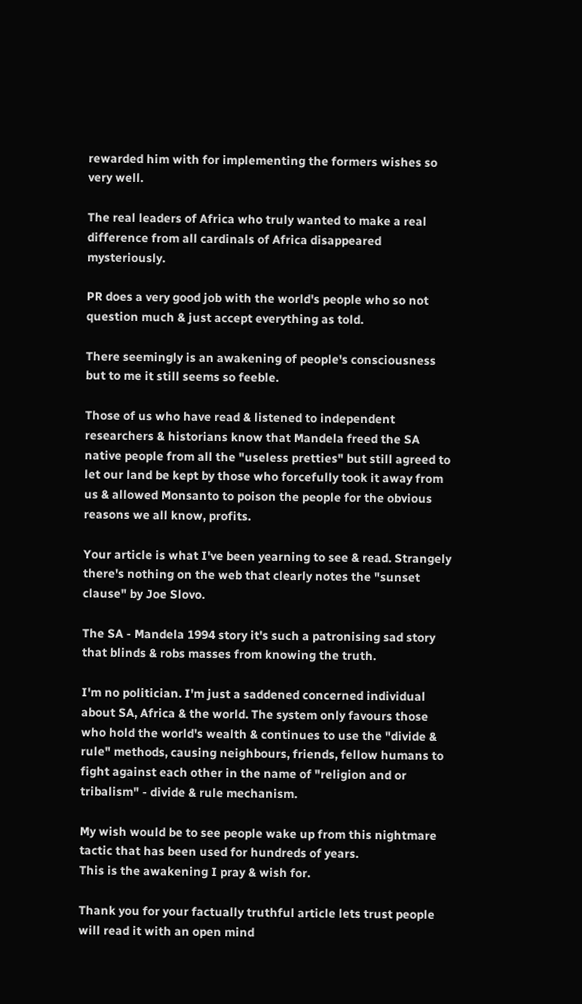rewarded him with for implementing the formers wishes so very well.

The real leaders of Africa who truly wanted to make a real difference from all cardinals of Africa disappeared mysteriously.

PR does a very good job with the world's people who so not question much & just accept everything as told.

There seemingly is an awakening of people's consciousness but to me it still seems so feeble.

Those of us who have read & listened to independent researchers & historians know that Mandela freed the SA native people from all the "useless pretties" but still agreed to let our land be kept by those who forcefully took it away from us & allowed Monsanto to poison the people for the obvious reasons we all know, profits.

Your article is what I've been yearning to see & read. Strangely there's nothing on the web that clearly notes the "sunset clause" by Joe Slovo.

The SA - Mandela 1994 story it's such a patronising sad story that blinds & robs masses from knowing the truth.

I'm no politician. I'm just a saddened concerned individual about SA, Africa & the world. The system only favours those who hold the world's wealth & continues to use the "divide & rule" methods, causing neighbours, friends, fellow humans to fight against each other in the name of "religion and or tribalism" - divide & rule mechanism.

My wish would be to see people wake up from this nightmare tactic that has been used for hundreds of years.
This is the awakening I pray & wish for.

Thank you for your factually truthful article lets trust people will read it with an open mind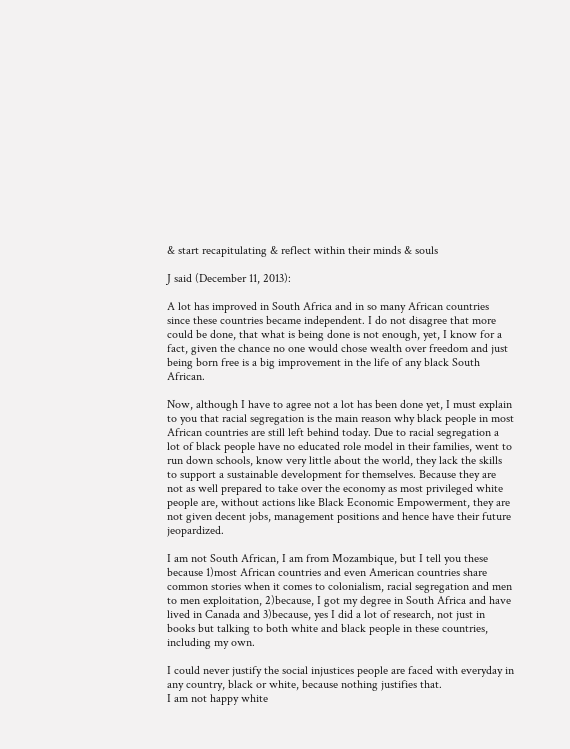& start recapitulating & reflect within their minds & souls

J said (December 11, 2013):

A lot has improved in South Africa and in so many African countries since these countries became independent. I do not disagree that more could be done, that what is being done is not enough, yet, I know for a fact, given the chance no one would chose wealth over freedom and just being born free is a big improvement in the life of any black South African.

Now, although I have to agree not a lot has been done yet, I must explain to you that racial segregation is the main reason why black people in most African countries are still left behind today. Due to racial segregation a lot of black people have no educated role model in their families, went to run down schools, know very little about the world, they lack the skills to support a sustainable development for themselves. Because they are not as well prepared to take over the economy as most privileged white people are, without actions like Black Economic Empowerment, they are not given decent jobs, management positions and hence have their future jeopardized.

I am not South African, I am from Mozambique, but I tell you these because 1)most African countries and even American countries share common stories when it comes to colonialism, racial segregation and men to men exploitation, 2)because, I got my degree in South Africa and have lived in Canada and 3)because, yes I did a lot of research, not just in books but talking to both white and black people in these countries, including my own.

I could never justify the social injustices people are faced with everyday in any country, black or white, because nothing justifies that.
I am not happy white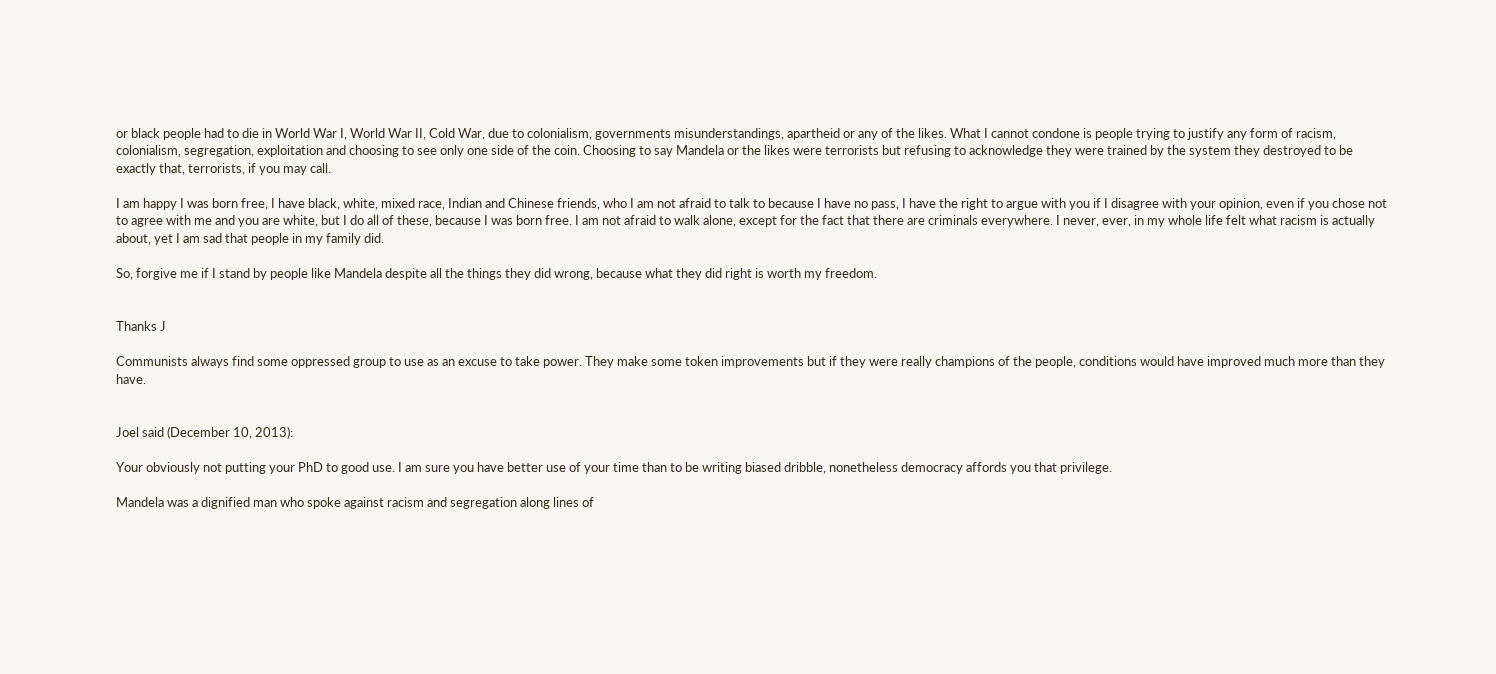or black people had to die in World War I, World War II, Cold War, due to colonialism, governments misunderstandings, apartheid or any of the likes. What I cannot condone is people trying to justify any form of racism, colonialism, segregation, exploitation and choosing to see only one side of the coin. Choosing to say Mandela or the likes were terrorists but refusing to acknowledge they were trained by the system they destroyed to be exactly that, terrorists, if you may call.

I am happy I was born free, I have black, white, mixed race, Indian and Chinese friends, who I am not afraid to talk to because I have no pass, I have the right to argue with you if I disagree with your opinion, even if you chose not to agree with me and you are white, but I do all of these, because I was born free. I am not afraid to walk alone, except for the fact that there are criminals everywhere. I never, ever, in my whole life felt what racism is actually about, yet I am sad that people in my family did.

So, forgive me if I stand by people like Mandela despite all the things they did wrong, because what they did right is worth my freedom.


Thanks J

Communists always find some oppressed group to use as an excuse to take power. They make some token improvements but if they were really champions of the people, conditions would have improved much more than they have.


Joel said (December 10, 2013):

Your obviously not putting your PhD to good use. I am sure you have better use of your time than to be writing biased dribble, nonetheless democracy affords you that privilege.

Mandela was a dignified man who spoke against racism and segregation along lines of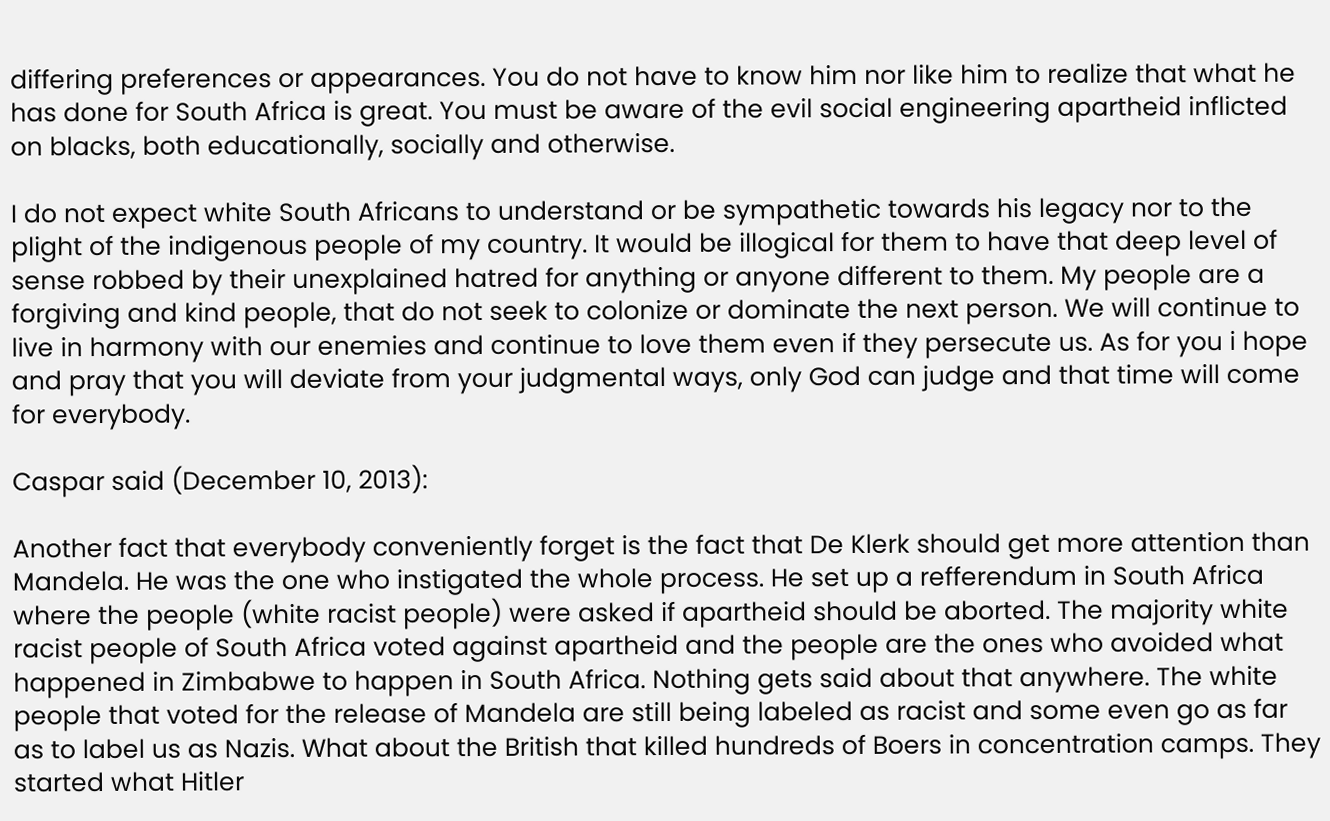differing preferences or appearances. You do not have to know him nor like him to realize that what he has done for South Africa is great. You must be aware of the evil social engineering apartheid inflicted on blacks, both educationally, socially and otherwise.

I do not expect white South Africans to understand or be sympathetic towards his legacy nor to the plight of the indigenous people of my country. It would be illogical for them to have that deep level of sense robbed by their unexplained hatred for anything or anyone different to them. My people are a forgiving and kind people, that do not seek to colonize or dominate the next person. We will continue to live in harmony with our enemies and continue to love them even if they persecute us. As for you i hope and pray that you will deviate from your judgmental ways, only God can judge and that time will come for everybody.

Caspar said (December 10, 2013):

Another fact that everybody conveniently forget is the fact that De Klerk should get more attention than Mandela. He was the one who instigated the whole process. He set up a refferendum in South Africa where the people (white racist people) were asked if apartheid should be aborted. The majority white racist people of South Africa voted against apartheid and the people are the ones who avoided what happened in Zimbabwe to happen in South Africa. Nothing gets said about that anywhere. The white people that voted for the release of Mandela are still being labeled as racist and some even go as far as to label us as Nazis. What about the British that killed hundreds of Boers in concentration camps. They started what Hitler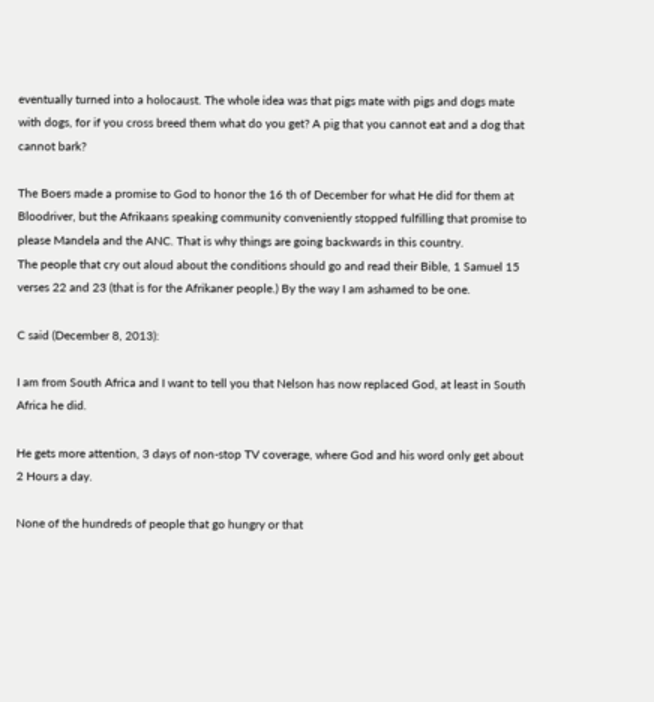eventually turned into a holocaust. The whole idea was that pigs mate with pigs and dogs mate with dogs, for if you cross breed them what do you get? A pig that you cannot eat and a dog that cannot bark?

The Boers made a promise to God to honor the 16 th of December for what He did for them at Bloodriver, but the Afrikaans speaking community conveniently stopped fulfilling that promise to please Mandela and the ANC. That is why things are going backwards in this country.
The people that cry out aloud about the conditions should go and read their Bible, 1 Samuel 15 verses 22 and 23 (that is for the Afrikaner people.) By the way I am ashamed to be one.

C said (December 8, 2013):

I am from South Africa and I want to tell you that Nelson has now replaced God, at least in South Africa he did.

He gets more attention, 3 days of non-stop TV coverage, where God and his word only get about 2 Hours a day.

None of the hundreds of people that go hungry or that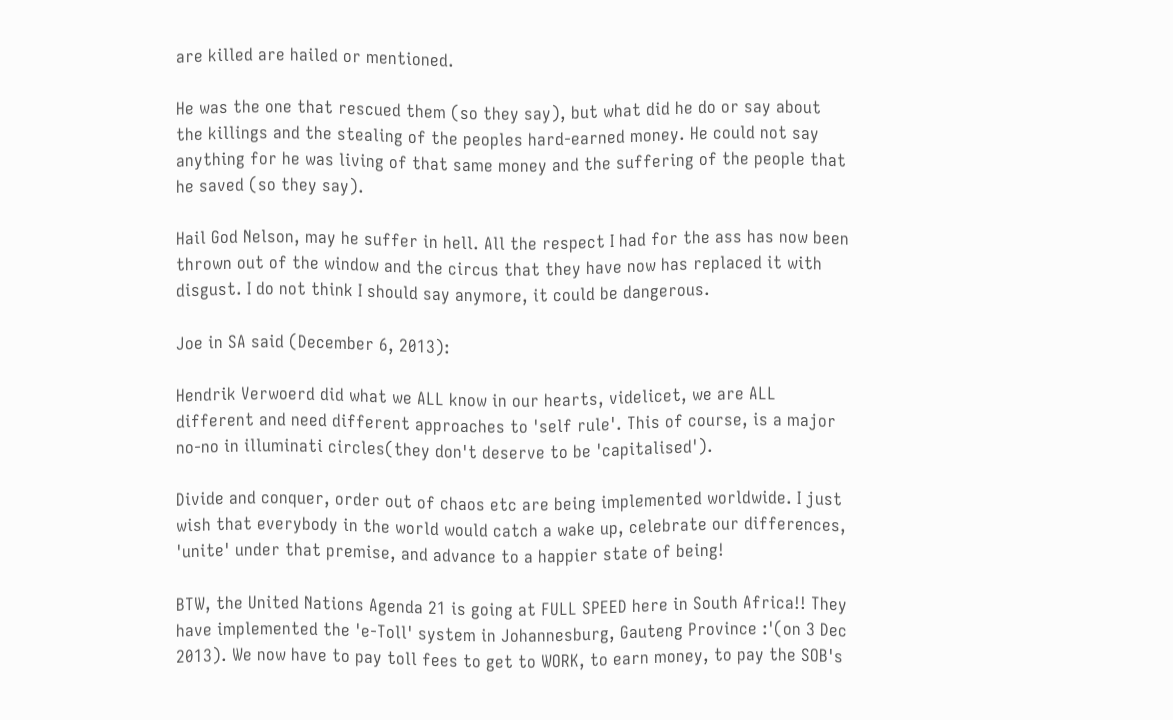are killed are hailed or mentioned.

He was the one that rescued them (so they say), but what did he do or say about the killings and the stealing of the peoples hard-earned money. He could not say anything for he was living of that same money and the suffering of the people that he saved (so they say).

Hail God Nelson, may he suffer in hell. All the respect I had for the ass has now been thrown out of the window and the circus that they have now has replaced it with disgust. I do not think I should say anymore, it could be dangerous.

Joe in SA said (December 6, 2013):

Hendrik Verwoerd did what we ALL know in our hearts, videlicet, we are ALL different and need different approaches to 'self rule'. This of course, is a major no-no in illuminati circles(they don't deserve to be 'capitalised').

Divide and conquer, order out of chaos etc are being implemented worldwide. I just wish that everybody in the world would catch a wake up, celebrate our differences, 'unite' under that premise, and advance to a happier state of being!

BTW, the United Nations Agenda 21 is going at FULL SPEED here in South Africa!! They have implemented the 'e-Toll' system in Johannesburg, Gauteng Province :'(on 3 Dec 2013). We now have to pay toll fees to get to WORK, to earn money, to pay the SOB's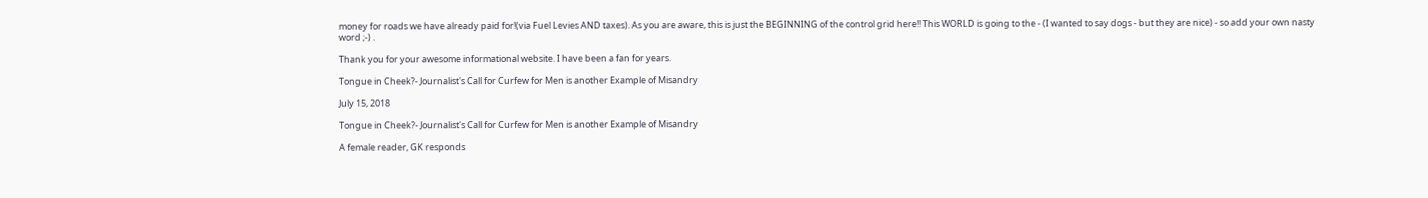money for roads we have already paid for!(via Fuel Levies AND taxes). As you are aware, this is just the BEGINNING of the control grid here!! This WORLD is going to the - (I wanted to say dogs - but they are nice) - so add your own nasty word ;-) .

Thank you for your awesome informational website. I have been a fan for years.

Tongue in Cheek?- Journalist's Call for Curfew for Men is another Example of Misandry

July 15, 2018

Tongue in Cheek?- Journalist's Call for Curfew for Men is another Example of Misandry

A female reader, GK responds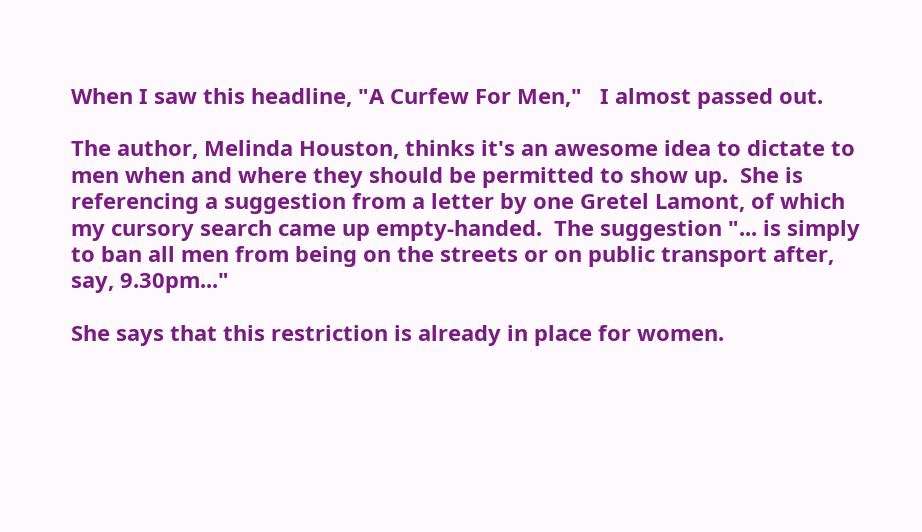When I saw this headline, "A Curfew For Men,"   I almost passed out.

The author, Melinda Houston, thinks it's an awesome idea to dictate to men when and where they should be permitted to show up.  She is referencing a suggestion from a letter by one Gretel Lamont, of which my cursory search came up empty-handed.  The suggestion "... is simply to ban all men from being on the streets or on public transport after, say, 9.30pm..."

She says that this restriction is already in place for women.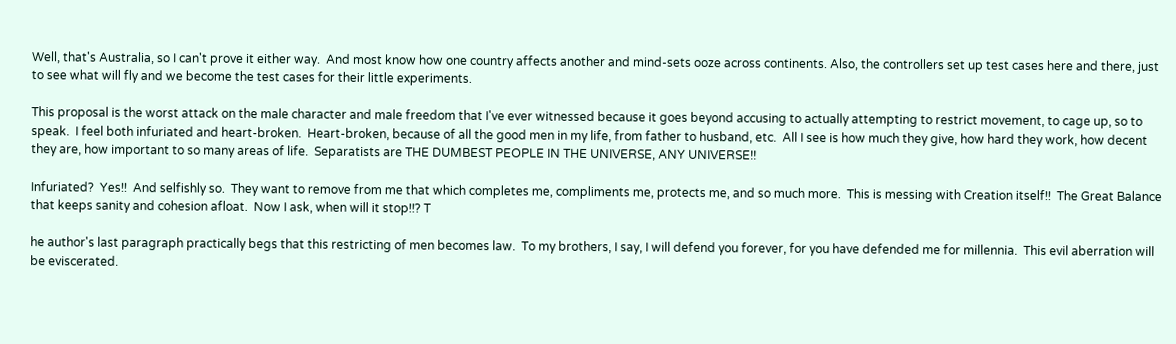Well, that's Australia, so I can't prove it either way.  And most know how one country affects another and mind-sets ooze across continents. Also, the controllers set up test cases here and there, just to see what will fly and we become the test cases for their little experiments.

This proposal is the worst attack on the male character and male freedom that I've ever witnessed because it goes beyond accusing to actually attempting to restrict movement, to cage up, so to speak.  I feel both infuriated and heart-broken.  Heart-broken, because of all the good men in my life, from father to husband, etc.  All I see is how much they give, how hard they work, how decent they are, how important to so many areas of life.  Separatists are THE DUMBEST PEOPLE IN THE UNIVERSE, ANY UNIVERSE!!

Infuriated?  Yes!!  And selfishly so.  They want to remove from me that which completes me, compliments me, protects me, and so much more.  This is messing with Creation itself!!  The Great Balance that keeps sanity and cohesion afloat.  Now I ask, when will it stop!!? T

he author's last paragraph practically begs that this restricting of men becomes law.  To my brothers, I say, I will defend you forever, for you have defended me for millennia.  This evil aberration will be eviscerated.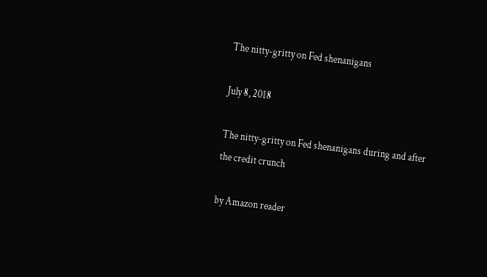The nitty-gritty on Fed shenanigans

July 8, 2018

The nitty-gritty on Fed shenanigans during and after the credit crunch

by Amazon reader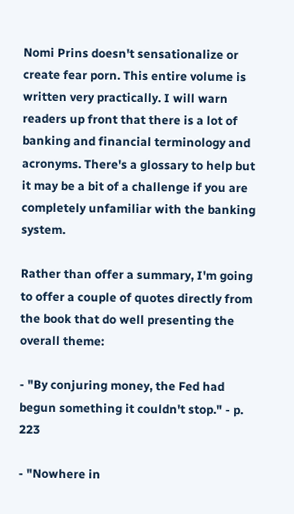Nomi Prins doesn't sensationalize or create fear porn. This entire volume is written very practically. I will warn readers up front that there is a lot of banking and financial terminology and acronyms. There's a glossary to help but it may be a bit of a challenge if you are completely unfamiliar with the banking system.

Rather than offer a summary, I'm going to offer a couple of quotes directly from the book that do well presenting the overall theme:

- "By conjuring money, the Fed had begun something it couldn't stop." - p. 223

- "Nowhere in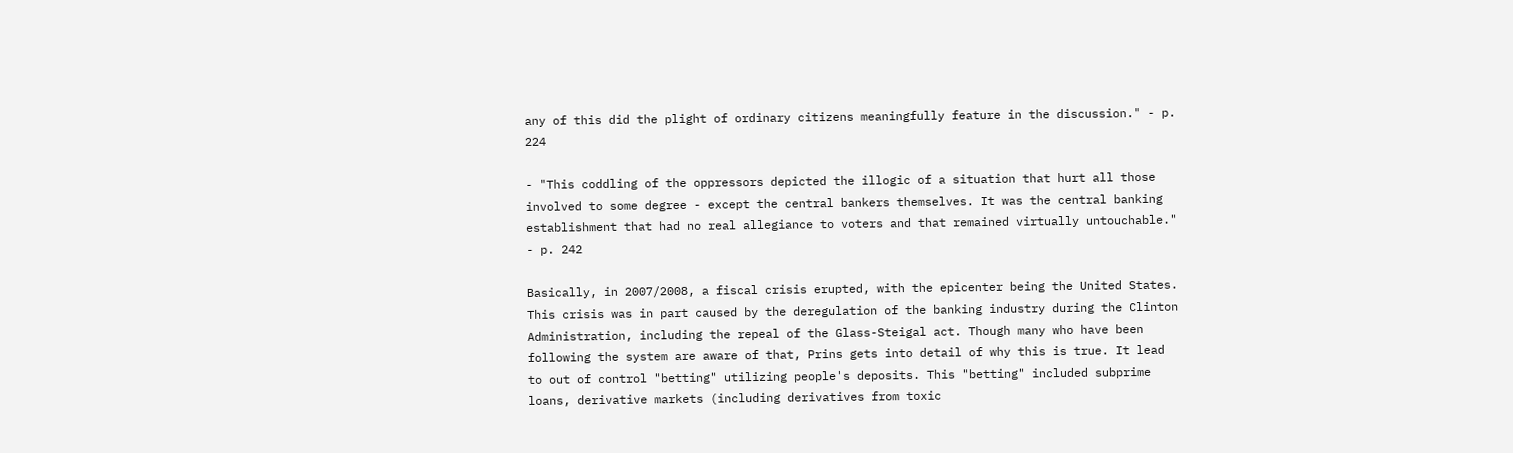any of this did the plight of ordinary citizens meaningfully feature in the discussion." - p. 224

- "This coddling of the oppressors depicted the illogic of a situation that hurt all those involved to some degree - except the central bankers themselves. It was the central banking establishment that had no real allegiance to voters and that remained virtually untouchable." - p. 242

Basically, in 2007/2008, a fiscal crisis erupted, with the epicenter being the United States. This crisis was in part caused by the deregulation of the banking industry during the Clinton Administration, including the repeal of the Glass-Steigal act. Though many who have been following the system are aware of that, Prins gets into detail of why this is true. It lead to out of control "betting" utilizing people's deposits. This "betting" included subprime loans, derivative markets (including derivatives from toxic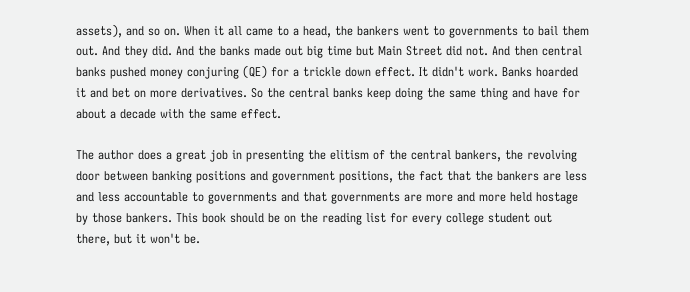assets), and so on. When it all came to a head, the bankers went to governments to bail them out. And they did. And the banks made out big time but Main Street did not. And then central banks pushed money conjuring (QE) for a trickle down effect. It didn't work. Banks hoarded it and bet on more derivatives. So the central banks keep doing the same thing and have for about a decade with the same effect.

The author does a great job in presenting the elitism of the central bankers, the revolving door between banking positions and government positions, the fact that the bankers are less and less accountable to governments and that governments are more and more held hostage by those bankers. This book should be on the reading list for every college student out there, but it won't be.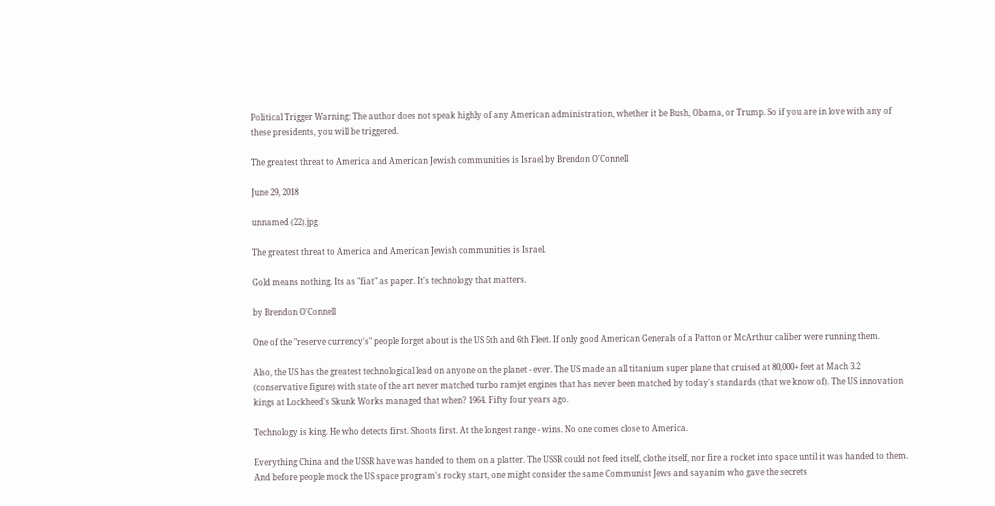Political Trigger Warning: The author does not speak highly of any American administration, whether it be Bush, Obama, or Trump. So if you are in love with any of these presidents, you will be triggered.

The greatest threat to America and American Jewish communities is Israel by Brendon O'Connell

June 29, 2018

unnamed (22).jpg

The greatest threat to America and American Jewish communities is Israel.

Gold means nothing. Its as "fiat" as paper. It's technology that matters.

by Brendon O'Connell

One of the "reserve currency's" people forget about is the US 5th and 6th Fleet. If only good American Generals of a Patton or McArthur caliber were running them.

Also, the US has the greatest technological lead on anyone on the planet - ever. The US made an all titanium super plane that cruised at 80,000+ feet at Mach 3.2 (conservative figure) with state of the art never matched turbo ramjet engines that has never been matched by today's standards (that we know of). The US innovation kings at Lockheed's Skunk Works managed that when? 1964. Fifty four years ago.

Technology is king. He who detects first. Shoots first. At the longest range - wins. No one comes close to America.

Everything China and the USSR have was handed to them on a platter. The USSR could not feed itself, clothe itself, nor fire a rocket into space until it was handed to them. And before people mock the US space program's rocky start, one might consider the same Communist Jews and sayanim who gave the secrets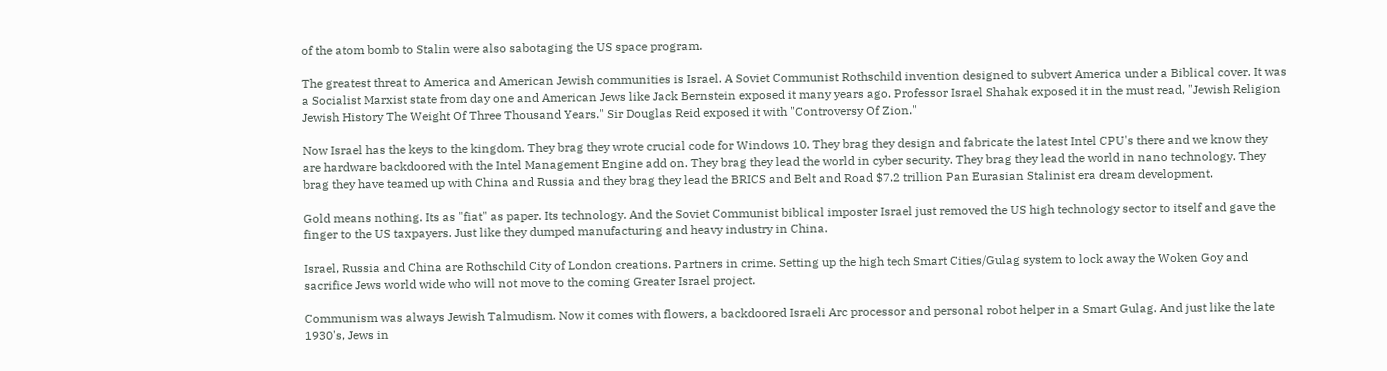of the atom bomb to Stalin were also sabotaging the US space program.

The greatest threat to America and American Jewish communities is Israel. A Soviet Communist Rothschild invention designed to subvert America under a Biblical cover. It was a Socialist Marxist state from day one and American Jews like Jack Bernstein exposed it many years ago. Professor Israel Shahak exposed it in the must read, "Jewish Religion Jewish History The Weight Of Three Thousand Years." Sir Douglas Reid exposed it with "Controversy Of Zion."

Now Israel has the keys to the kingdom. They brag they wrote crucial code for Windows 10. They brag they design and fabricate the latest Intel CPU's there and we know they are hardware backdoored with the Intel Management Engine add on. They brag they lead the world in cyber security. They brag they lead the world in nano technology. They brag they have teamed up with China and Russia and they brag they lead the BRICS and Belt and Road $7.2 trillion Pan Eurasian Stalinist era dream development.

Gold means nothing. Its as "fiat" as paper. Its technology. And the Soviet Communist biblical imposter Israel just removed the US high technology sector to itself and gave the finger to the US taxpayers. Just like they dumped manufacturing and heavy industry in China.

Israel, Russia and China are Rothschild City of London creations. Partners in crime. Setting up the high tech Smart Cities/Gulag system to lock away the Woken Goy and sacrifice Jews world wide who will not move to the coming Greater Israel project.

Communism was always Jewish Talmudism. Now it comes with flowers, a backdoored Israeli Arc processor and personal robot helper in a Smart Gulag. And just like the late 1930's, Jews in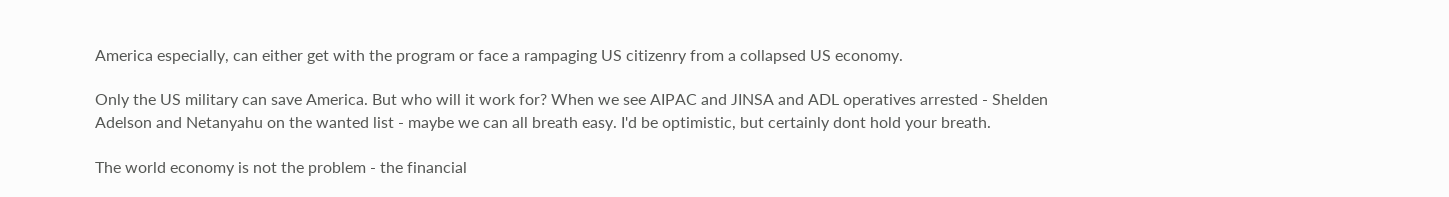America especially, can either get with the program or face a rampaging US citizenry from a collapsed US economy.

Only the US military can save America. But who will it work for? When we see AIPAC and JINSA and ADL operatives arrested - Shelden Adelson and Netanyahu on the wanted list - maybe we can all breath easy. I'd be optimistic, but certainly dont hold your breath.

The world economy is not the problem - the financial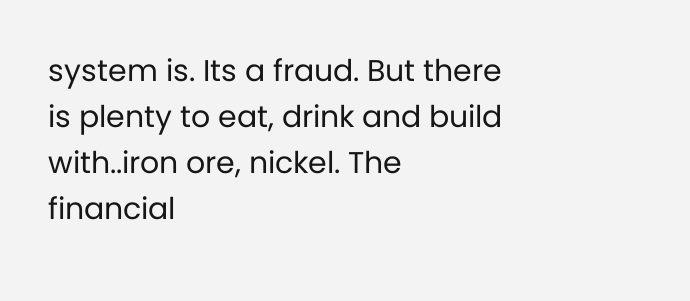system is. Its a fraud. But there is plenty to eat, drink and build with..iron ore, nickel. The financial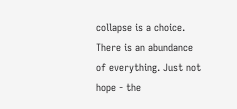collapse is a choice. There is an abundance of everything. Just not hope - the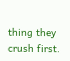thing they crush first.